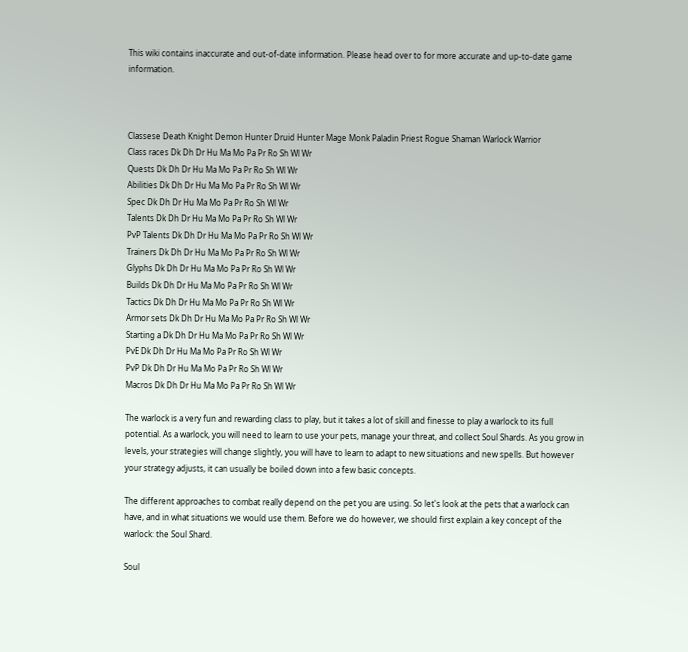This wiki contains inaccurate and out-of-date information. Please head over to for more accurate and up-to-date game information.



Classese Death Knight Demon Hunter Druid Hunter Mage Monk Paladin Priest Rogue Shaman Warlock Warrior
Class races Dk Dh Dr Hu Ma Mo Pa Pr Ro Sh Wl Wr
Quests Dk Dh Dr Hu Ma Mo Pa Pr Ro Sh Wl Wr
Abilities Dk Dh Dr Hu Ma Mo Pa Pr Ro Sh Wl Wr
Spec Dk Dh Dr Hu Ma Mo Pa Pr Ro Sh Wl Wr
Talents Dk Dh Dr Hu Ma Mo Pa Pr Ro Sh Wl Wr
PvP Talents Dk Dh Dr Hu Ma Mo Pa Pr Ro Sh Wl Wr
Trainers Dk Dh Dr Hu Ma Mo Pa Pr Ro Sh Wl Wr
Glyphs Dk Dh Dr Hu Ma Mo Pa Pr Ro Sh Wl Wr
Builds Dk Dh Dr Hu Ma Mo Pa Pr Ro Sh Wl Wr
Tactics Dk Dh Dr Hu Ma Mo Pa Pr Ro Sh Wl Wr
Armor sets Dk Dh Dr Hu Ma Mo Pa Pr Ro Sh Wl Wr
Starting a Dk Dh Dr Hu Ma Mo Pa Pr Ro Sh Wl Wr
PvE Dk Dh Dr Hu Ma Mo Pa Pr Ro Sh Wl Wr
PvP Dk Dh Dr Hu Ma Mo Pa Pr Ro Sh Wl Wr
Macros Dk Dh Dr Hu Ma Mo Pa Pr Ro Sh Wl Wr

The warlock is a very fun and rewarding class to play, but it takes a lot of skill and finesse to play a warlock to its full potential. As a warlock, you will need to learn to use your pets, manage your threat, and collect Soul Shards. As you grow in levels, your strategies will change slightly, you will have to learn to adapt to new situations and new spells. But however your strategy adjusts, it can usually be boiled down into a few basic concepts.

The different approaches to combat really depend on the pet you are using. So let's look at the pets that a warlock can have, and in what situations we would use them. Before we do however, we should first explain a key concept of the warlock: the Soul Shard.

Soul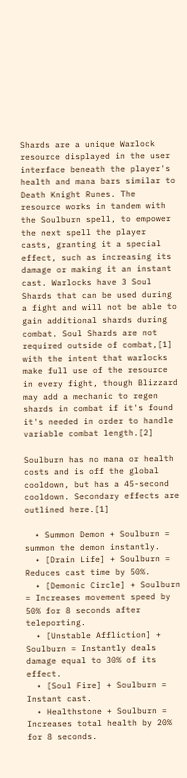Shards are a unique Warlock resource displayed in the user interface beneath the player's health and mana bars similar to Death Knight Runes. The resource works in tandem with the Soulburn spell, to empower the next spell the player casts, granting it a special effect, such as increasing its damage or making it an instant cast. Warlocks have 3 Soul Shards that can be used during a fight and will not be able to gain additional shards during combat. Soul Shards are not required outside of combat,[1] with the intent that warlocks make full use of the resource in every fight, though Blizzard may add a mechanic to regen shards in combat if it's found it's needed in order to handle variable combat length.[2]

Soulburn has no mana or health costs and is off the global cooldown, but has a 45-second cooldown. Secondary effects are outlined here.[1]

  • Summon Demon + Soulburn = summon the demon instantly.
  • [Drain Life] + Soulburn = Reduces cast time by 50%.
  • [Demonic Circle] + Soulburn = Increases movement speed by 50% for 8 seconds after teleporting.
  • [Unstable Affliction] + Soulburn = Instantly deals damage equal to 30% of its effect.
  • [Soul Fire] + Soulburn = Instant cast.
  • Healthstone + Soulburn = Increases total health by 20% for 8 seconds.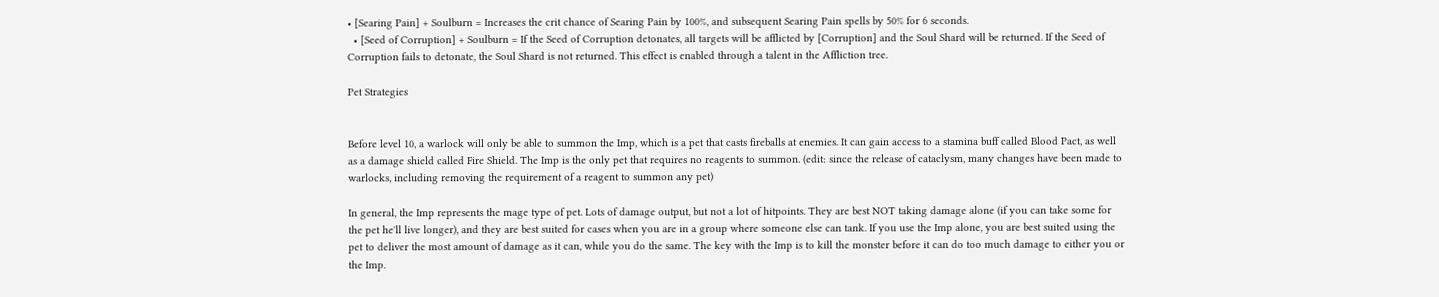• [Searing Pain] + Soulburn = Increases the crit chance of Searing Pain by 100%, and subsequent Searing Pain spells by 50% for 6 seconds.
  • [Seed of Corruption] + Soulburn = If the Seed of Corruption detonates, all targets will be afflicted by [Corruption] and the Soul Shard will be returned. If the Seed of Corruption fails to detonate, the Soul Shard is not returned. This effect is enabled through a talent in the Affliction tree.

Pet Strategies


Before level 10, a warlock will only be able to summon the Imp, which is a pet that casts fireballs at enemies. It can gain access to a stamina buff called Blood Pact, as well as a damage shield called Fire Shield. The Imp is the only pet that requires no reagents to summon. (edit: since the release of cataclysm, many changes have been made to warlocks, including removing the requirement of a reagent to summon any pet)

In general, the Imp represents the mage type of pet. Lots of damage output, but not a lot of hitpoints. They are best NOT taking damage alone (if you can take some for the pet he'll live longer), and they are best suited for cases when you are in a group where someone else can tank. If you use the Imp alone, you are best suited using the pet to deliver the most amount of damage as it can, while you do the same. The key with the Imp is to kill the monster before it can do too much damage to either you or the Imp.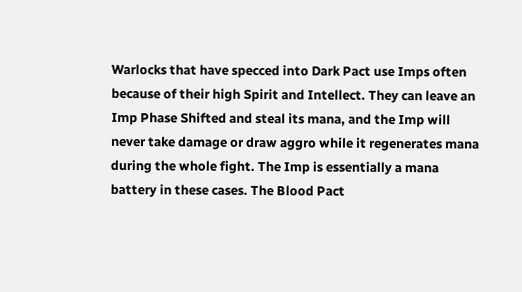Warlocks that have specced into Dark Pact use Imps often because of their high Spirit and Intellect. They can leave an Imp Phase Shifted and steal its mana, and the Imp will never take damage or draw aggro while it regenerates mana during the whole fight. The Imp is essentially a mana battery in these cases. The Blood Pact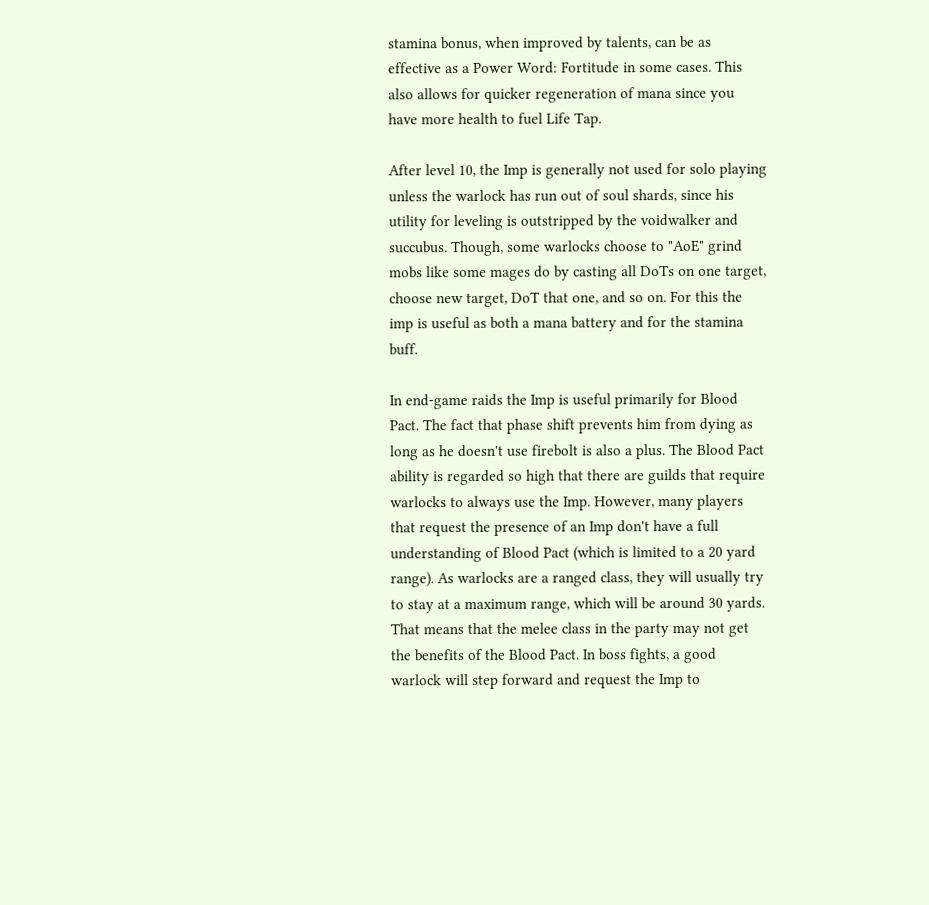stamina bonus, when improved by talents, can be as effective as a Power Word: Fortitude in some cases. This also allows for quicker regeneration of mana since you have more health to fuel Life Tap.

After level 10, the Imp is generally not used for solo playing unless the warlock has run out of soul shards, since his utility for leveling is outstripped by the voidwalker and succubus. Though, some warlocks choose to "AoE" grind mobs like some mages do by casting all DoTs on one target, choose new target, DoT that one, and so on. For this the imp is useful as both a mana battery and for the stamina buff.

In end-game raids the Imp is useful primarily for Blood Pact. The fact that phase shift prevents him from dying as long as he doesn't use firebolt is also a plus. The Blood Pact ability is regarded so high that there are guilds that require warlocks to always use the Imp. However, many players that request the presence of an Imp don't have a full understanding of Blood Pact (which is limited to a 20 yard range). As warlocks are a ranged class, they will usually try to stay at a maximum range, which will be around 30 yards. That means that the melee class in the party may not get the benefits of the Blood Pact. In boss fights, a good warlock will step forward and request the Imp to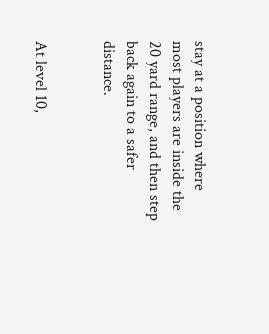stay at a position where most players are inside the 20 yard range, and then step back again to a safer distance.


At level 10,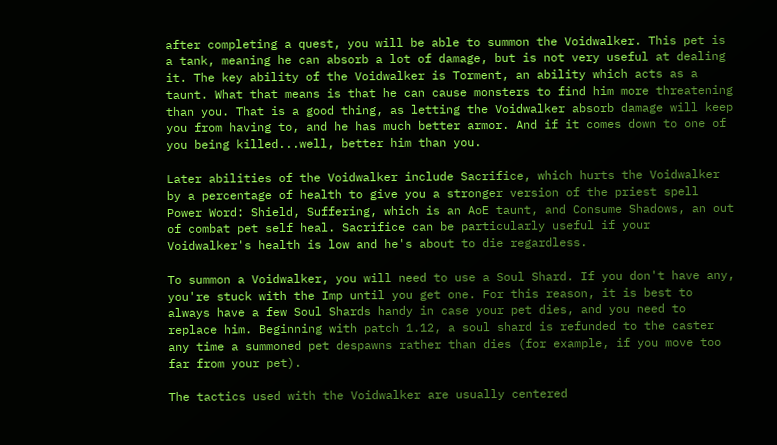after completing a quest, you will be able to summon the Voidwalker. This pet is a tank, meaning he can absorb a lot of damage, but is not very useful at dealing it. The key ability of the Voidwalker is Torment, an ability which acts as a taunt. What that means is that he can cause monsters to find him more threatening than you. That is a good thing, as letting the Voidwalker absorb damage will keep you from having to, and he has much better armor. And if it comes down to one of you being killed...well, better him than you.

Later abilities of the Voidwalker include Sacrifice, which hurts the Voidwalker by a percentage of health to give you a stronger version of the priest spell Power Word: Shield, Suffering, which is an AoE taunt, and Consume Shadows, an out of combat pet self heal. Sacrifice can be particularly useful if your Voidwalker's health is low and he's about to die regardless.

To summon a Voidwalker, you will need to use a Soul Shard. If you don't have any, you're stuck with the Imp until you get one. For this reason, it is best to always have a few Soul Shards handy in case your pet dies, and you need to replace him. Beginning with patch 1.12, a soul shard is refunded to the caster any time a summoned pet despawns rather than dies (for example, if you move too far from your pet).

The tactics used with the Voidwalker are usually centered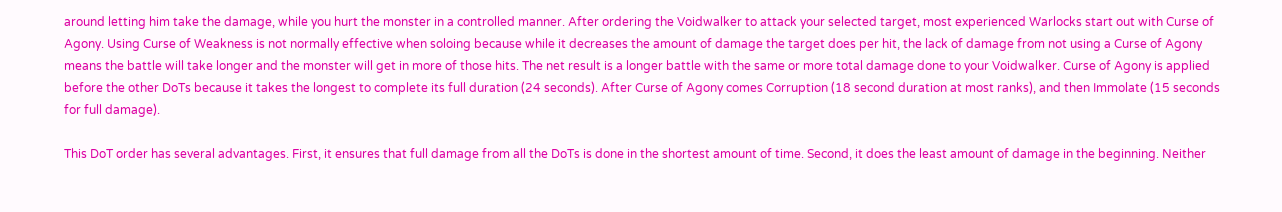around letting him take the damage, while you hurt the monster in a controlled manner. After ordering the Voidwalker to attack your selected target, most experienced Warlocks start out with Curse of Agony. Using Curse of Weakness is not normally effective when soloing because while it decreases the amount of damage the target does per hit, the lack of damage from not using a Curse of Agony means the battle will take longer and the monster will get in more of those hits. The net result is a longer battle with the same or more total damage done to your Voidwalker. Curse of Agony is applied before the other DoTs because it takes the longest to complete its full duration (24 seconds). After Curse of Agony comes Corruption (18 second duration at most ranks), and then Immolate (15 seconds for full damage).

This DoT order has several advantages. First, it ensures that full damage from all the DoTs is done in the shortest amount of time. Second, it does the least amount of damage in the beginning. Neither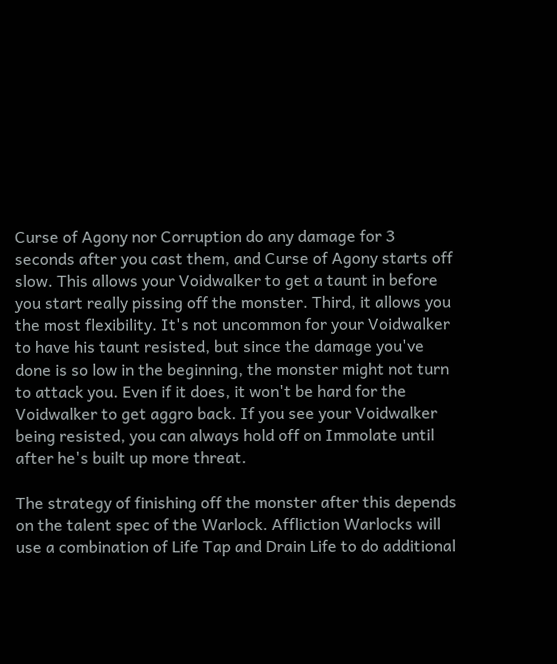Curse of Agony nor Corruption do any damage for 3 seconds after you cast them, and Curse of Agony starts off slow. This allows your Voidwalker to get a taunt in before you start really pissing off the monster. Third, it allows you the most flexibility. It's not uncommon for your Voidwalker to have his taunt resisted, but since the damage you've done is so low in the beginning, the monster might not turn to attack you. Even if it does, it won't be hard for the Voidwalker to get aggro back. If you see your Voidwalker being resisted, you can always hold off on Immolate until after he's built up more threat.

The strategy of finishing off the monster after this depends on the talent spec of the Warlock. Affliction Warlocks will use a combination of Life Tap and Drain Life to do additional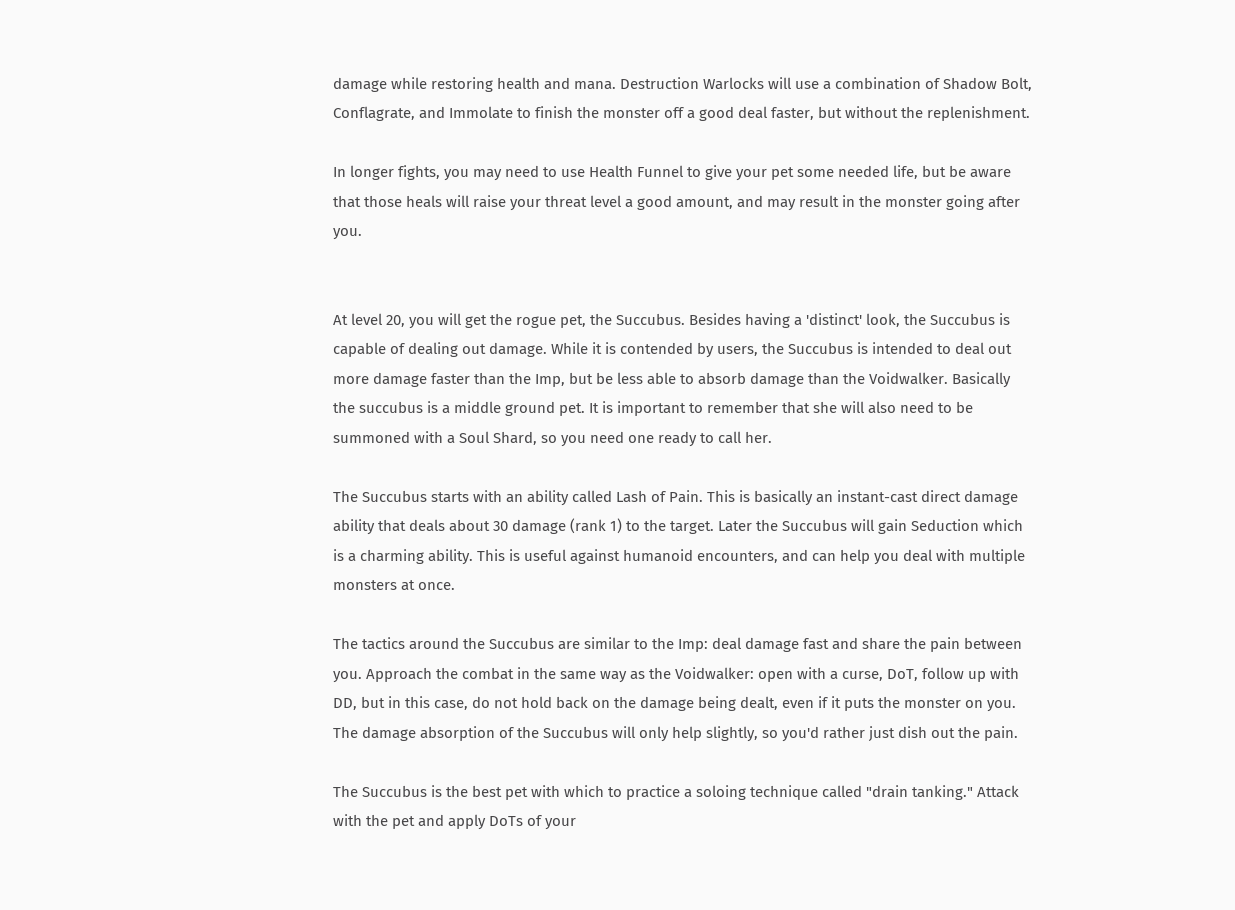damage while restoring health and mana. Destruction Warlocks will use a combination of Shadow Bolt, Conflagrate, and Immolate to finish the monster off a good deal faster, but without the replenishment.

In longer fights, you may need to use Health Funnel to give your pet some needed life, but be aware that those heals will raise your threat level a good amount, and may result in the monster going after you.


At level 20, you will get the rogue pet, the Succubus. Besides having a 'distinct' look, the Succubus is capable of dealing out damage. While it is contended by users, the Succubus is intended to deal out more damage faster than the Imp, but be less able to absorb damage than the Voidwalker. Basically the succubus is a middle ground pet. It is important to remember that she will also need to be summoned with a Soul Shard, so you need one ready to call her.

The Succubus starts with an ability called Lash of Pain. This is basically an instant-cast direct damage ability that deals about 30 damage (rank 1) to the target. Later the Succubus will gain Seduction which is a charming ability. This is useful against humanoid encounters, and can help you deal with multiple monsters at once.

The tactics around the Succubus are similar to the Imp: deal damage fast and share the pain between you. Approach the combat in the same way as the Voidwalker: open with a curse, DoT, follow up with DD, but in this case, do not hold back on the damage being dealt, even if it puts the monster on you. The damage absorption of the Succubus will only help slightly, so you'd rather just dish out the pain.

The Succubus is the best pet with which to practice a soloing technique called "drain tanking." Attack with the pet and apply DoTs of your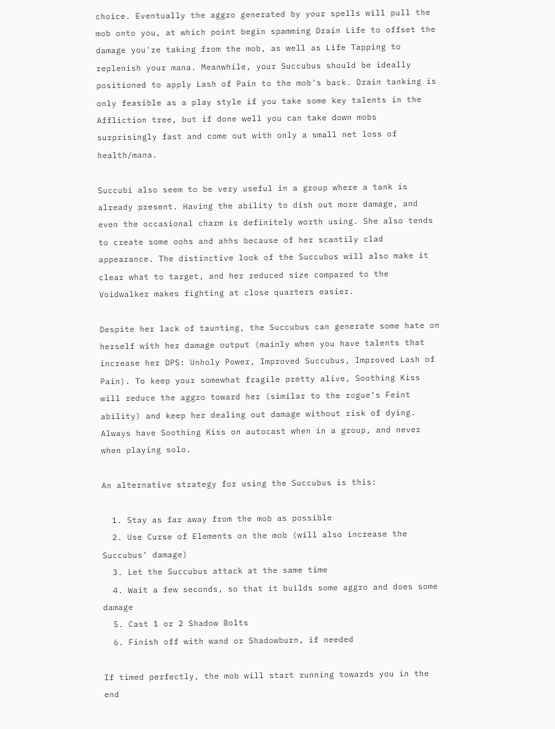choice. Eventually the aggro generated by your spells will pull the mob onto you, at which point begin spamming Drain Life to offset the damage you're taking from the mob, as well as Life Tapping to replenish your mana. Meanwhile, your Succubus should be ideally positioned to apply Lash of Pain to the mob's back. Drain tanking is only feasible as a play style if you take some key talents in the Affliction tree, but if done well you can take down mobs surprisingly fast and come out with only a small net loss of health/mana.

Succubi also seem to be very useful in a group where a tank is already present. Having the ability to dish out more damage, and even the occasional charm is definitely worth using. She also tends to create some oohs and ahhs because of her scantily clad appearance. The distinctive look of the Succubus will also make it clear what to target, and her reduced size compared to the Voidwalker makes fighting at close quarters easier.

Despite her lack of taunting, the Succubus can generate some hate on herself with her damage output (mainly when you have talents that increase her DPS: Unholy Power, Improved Succubus, Improved Lash of Pain). To keep your somewhat fragile pretty alive, Soothing Kiss will reduce the aggro toward her (similar to the rogue's Feint ability) and keep her dealing out damage without risk of dying. Always have Soothing Kiss on autocast when in a group, and never when playing solo.

An alternative strategy for using the Succubus is this:

  1. Stay as far away from the mob as possible
  2. Use Curse of Elements on the mob (will also increase the Succubus' damage)
  3. Let the Succubus attack at the same time
  4. Wait a few seconds, so that it builds some aggro and does some damage
  5. Cast 1 or 2 Shadow Bolts
  6. Finish off with wand or Shadowburn, if needed

If timed perfectly, the mob will start running towards you in the end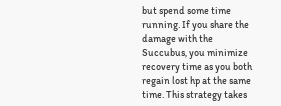but spend some time running. If you share the damage with the Succubus, you minimize recovery time as you both regain lost hp at the same time. This strategy takes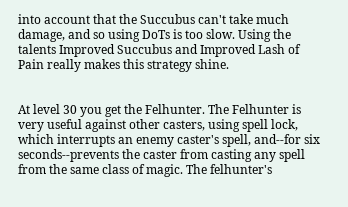into account that the Succubus can't take much damage, and so using DoTs is too slow. Using the talents Improved Succubus and Improved Lash of Pain really makes this strategy shine.


At level 30 you get the Felhunter. The Felhunter is very useful against other casters, using spell lock, which interrupts an enemy caster's spell, and--for six seconds--prevents the caster from casting any spell from the same class of magic. The felhunter's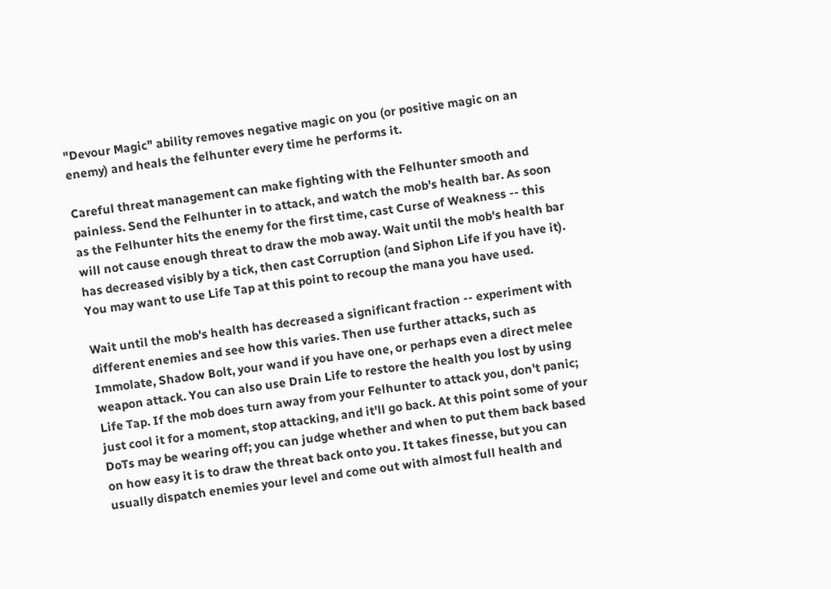"Devour Magic" ability removes negative magic on you (or positive magic on an enemy) and heals the felhunter every time he performs it.

Careful threat management can make fighting with the Felhunter smooth and painless. Send the Felhunter in to attack, and watch the mob's health bar. As soon as the Felhunter hits the enemy for the first time, cast Curse of Weakness -- this will not cause enough threat to draw the mob away. Wait until the mob's health bar has decreased visibly by a tick, then cast Corruption (and Siphon Life if you have it). You may want to use Life Tap at this point to recoup the mana you have used.

Wait until the mob's health has decreased a significant fraction -- experiment with different enemies and see how this varies. Then use further attacks, such as Immolate, Shadow Bolt, your wand if you have one, or perhaps even a direct melee weapon attack. You can also use Drain Life to restore the health you lost by using Life Tap. If the mob does turn away from your Felhunter to attack you, don't panic; just cool it for a moment, stop attacking, and it'll go back. At this point some of your DoTs may be wearing off; you can judge whether and when to put them back based on how easy it is to draw the threat back onto you. It takes finesse, but you can usually dispatch enemies your level and come out with almost full health and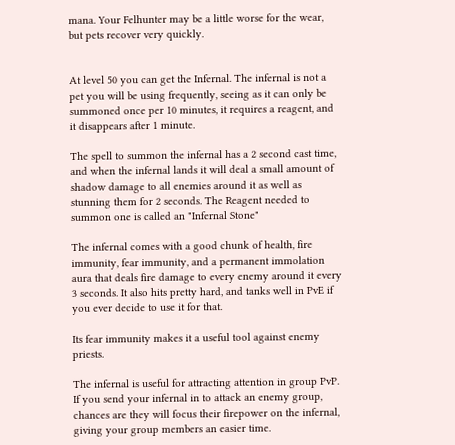mana. Your Felhunter may be a little worse for the wear, but pets recover very quickly.


At level 50 you can get the Infernal. The infernal is not a pet you will be using frequently, seeing as it can only be summoned once per 10 minutes, it requires a reagent, and it disappears after 1 minute.

The spell to summon the infernal has a 2 second cast time, and when the infernal lands it will deal a small amount of shadow damage to all enemies around it as well as stunning them for 2 seconds. The Reagent needed to summon one is called an "Infernal Stone"

The infernal comes with a good chunk of health, fire immunity, fear immunity, and a permanent immolation aura that deals fire damage to every enemy around it every 3 seconds. It also hits pretty hard, and tanks well in PvE if you ever decide to use it for that.

Its fear immunity makes it a useful tool against enemy priests.

The infernal is useful for attracting attention in group PvP. If you send your infernal in to attack an enemy group, chances are they will focus their firepower on the infernal, giving your group members an easier time.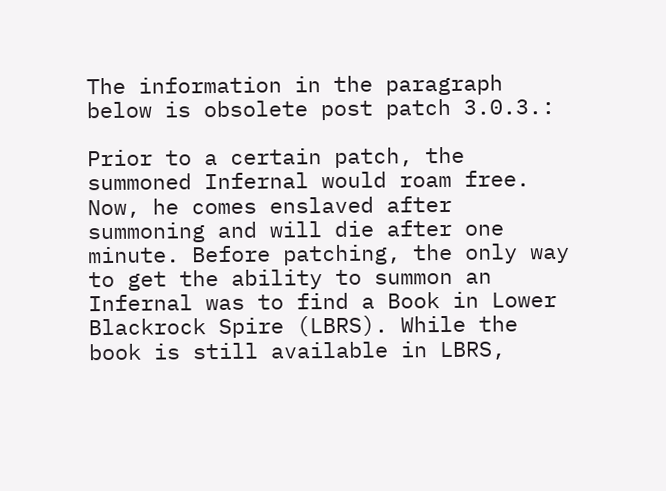The information in the paragraph below is obsolete post patch 3.0.3.:

Prior to a certain patch, the summoned Infernal would roam free. Now, he comes enslaved after summoning and will die after one minute. Before patching, the only way to get the ability to summon an Infernal was to find a Book in Lower Blackrock Spire (LBRS). While the book is still available in LBRS,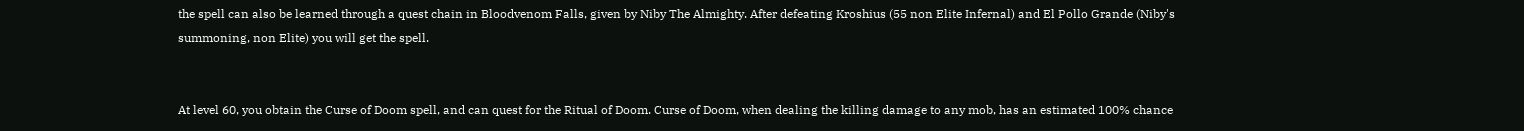the spell can also be learned through a quest chain in Bloodvenom Falls, given by Niby The Almighty. After defeating Kroshius (55 non Elite Infernal) and El Pollo Grande (Niby's summoning, non Elite) you will get the spell.


At level 60, you obtain the Curse of Doom spell, and can quest for the Ritual of Doom. Curse of Doom, when dealing the killing damage to any mob, has an estimated 100% chance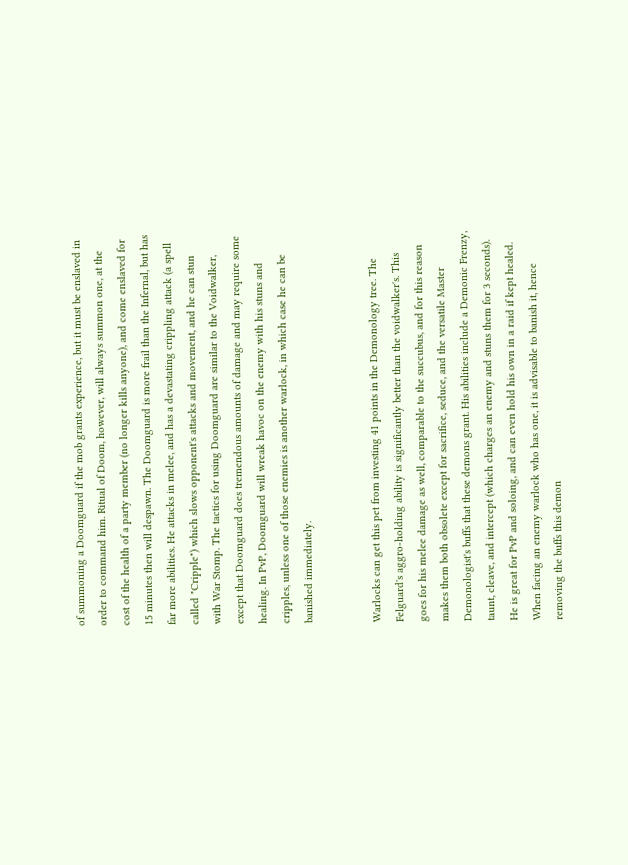of summoning a Doomguard if the mob grants experience, but it must be enslaved in order to command him. Ritual of Doom, however, will always summon one, at the cost of the health of a party member (no longer kills anyone), and come enslaved for 15 minutes then will despawn. The Doomguard is more frail than the Infernal, but has far more abilities. He attacks in melee, and has a devastating crippling attack (a spell called "Cripple") which slows opponent's attacks and movement, and he can stun with War Stomp. The tactics for using Doomguard are similar to the Voidwalker, except that Doomguard does tremendous amounts of damage and may require some healing. In PvP, Doomguard will wreak havoc on the enemy with his stuns and cripples, unless one of those enemies is another warlock, in which case he can be banished immediately.


Warlocks can get this pet from investing 41 points in the Demonology tree. The Felguard's aggro-holding ability is significantly better than the voidwalker's. This goes for his melee damage as well, comparable to the succubus, and for this reason makes them both obsolete except for sacrifice, seduce, and the versatile Master Demonologist's buffs that these demons grant. His abilities include a Demonic Frenzy, taunt, cleave, and intercept (which charges an enemy and stuns them for 3 seconds). He is great for PvP and soloing, and can even hold his own in a raid if kept healed. When facing an enemy warlock who has one, it is advisable to banish it, hence removing the buffs this demon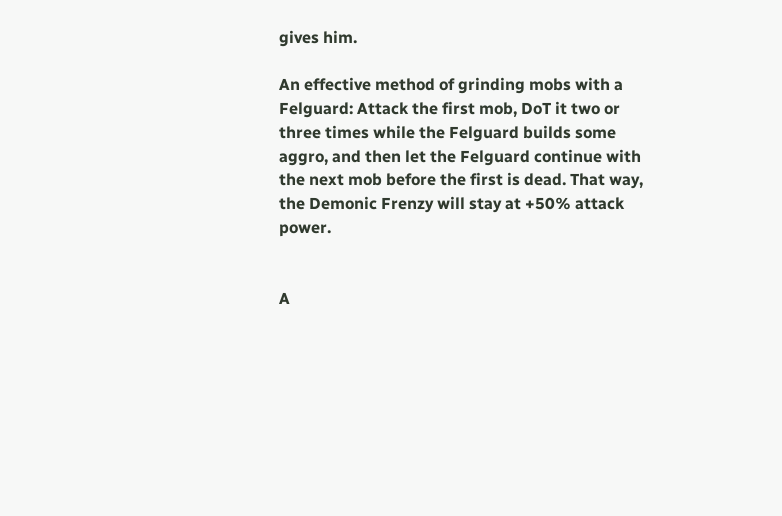gives him.

An effective method of grinding mobs with a Felguard: Attack the first mob, DoT it two or three times while the Felguard builds some aggro, and then let the Felguard continue with the next mob before the first is dead. That way, the Demonic Frenzy will stay at +50% attack power.


A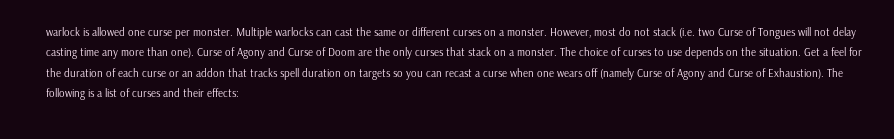warlock is allowed one curse per monster. Multiple warlocks can cast the same or different curses on a monster. However, most do not stack (i.e. two Curse of Tongues will not delay casting time any more than one). Curse of Agony and Curse of Doom are the only curses that stack on a monster. The choice of curses to use depends on the situation. Get a feel for the duration of each curse or an addon that tracks spell duration on targets so you can recast a curse when one wears off (namely Curse of Agony and Curse of Exhaustion). The following is a list of curses and their effects: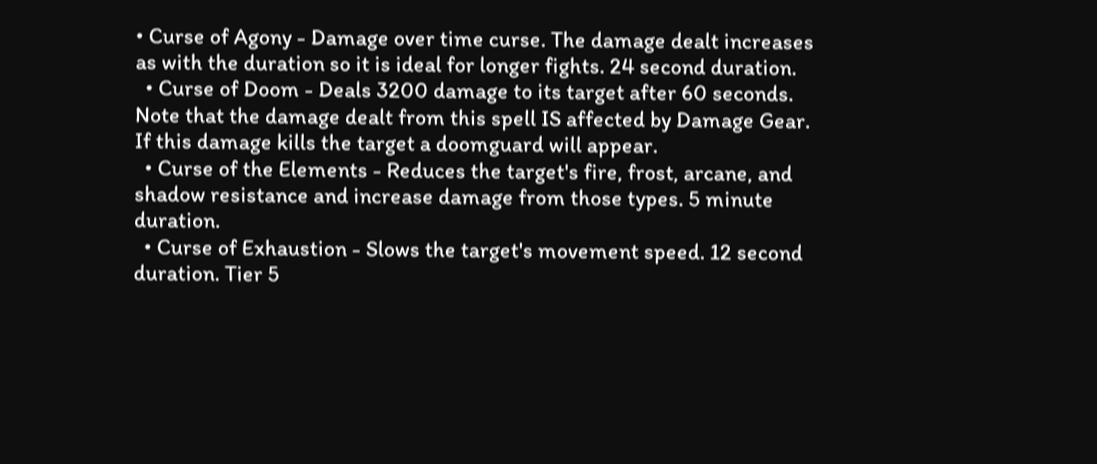• Curse of Agony - Damage over time curse. The damage dealt increases as with the duration so it is ideal for longer fights. 24 second duration.
  • Curse of Doom - Deals 3200 damage to its target after 60 seconds. Note that the damage dealt from this spell IS affected by Damage Gear. If this damage kills the target a doomguard will appear.
  • Curse of the Elements - Reduces the target's fire, frost, arcane, and shadow resistance and increase damage from those types. 5 minute duration.
  • Curse of Exhaustion - Slows the target's movement speed. 12 second duration. Tier 5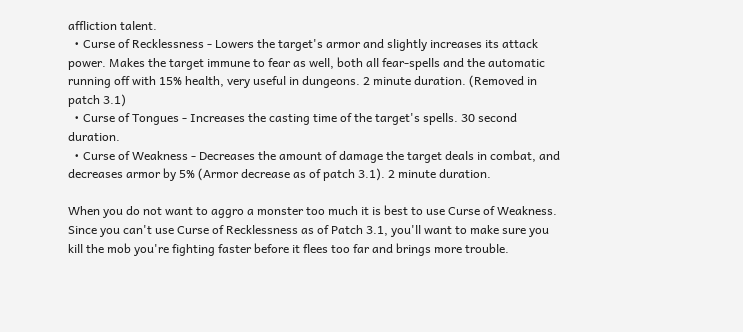affliction talent.
  • Curse of Recklessness - Lowers the target's armor and slightly increases its attack power. Makes the target immune to fear as well, both all fear-spells and the automatic running off with 15% health, very useful in dungeons. 2 minute duration. (Removed in patch 3.1)
  • Curse of Tongues - Increases the casting time of the target's spells. 30 second duration.
  • Curse of Weakness - Decreases the amount of damage the target deals in combat, and decreases armor by 5% (Armor decrease as of patch 3.1). 2 minute duration.

When you do not want to aggro a monster too much it is best to use Curse of Weakness. Since you can't use Curse of Recklessness as of Patch 3.1, you'll want to make sure you kill the mob you're fighting faster before it flees too far and brings more trouble.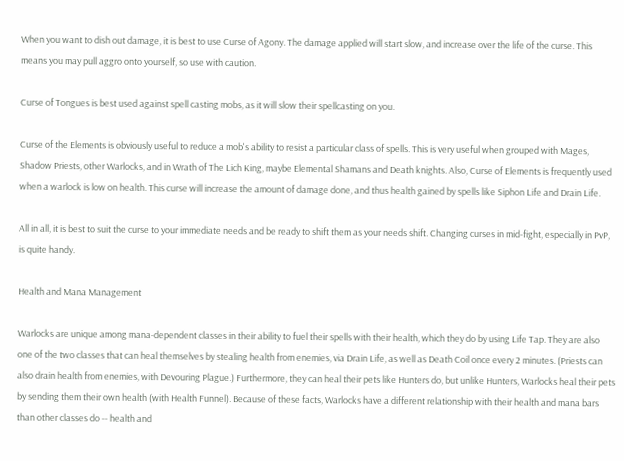When you want to dish out damage, it is best to use Curse of Agony. The damage applied will start slow, and increase over the life of the curse. This means you may pull aggro onto yourself, so use with caution.

Curse of Tongues is best used against spell casting mobs, as it will slow their spellcasting on you.

Curse of the Elements is obviously useful to reduce a mob's ability to resist a particular class of spells. This is very useful when grouped with Mages, Shadow Priests, other Warlocks, and in Wrath of The Lich King, maybe Elemental Shamans and Death knights. Also, Curse of Elements is frequently used when a warlock is low on health. This curse will increase the amount of damage done, and thus health gained by spells like Siphon Life and Drain Life.

All in all, it is best to suit the curse to your immediate needs and be ready to shift them as your needs shift. Changing curses in mid-fight, especially in PvP, is quite handy.

Health and Mana Management

Warlocks are unique among mana-dependent classes in their ability to fuel their spells with their health, which they do by using Life Tap. They are also one of the two classes that can heal themselves by stealing health from enemies, via Drain Life, as well as Death Coil once every 2 minutes. (Priests can also drain health from enemies, with Devouring Plague.) Furthermore, they can heal their pets like Hunters do, but unlike Hunters, Warlocks heal their pets by sending them their own health (with Health Funnel). Because of these facts, Warlocks have a different relationship with their health and mana bars than other classes do -- health and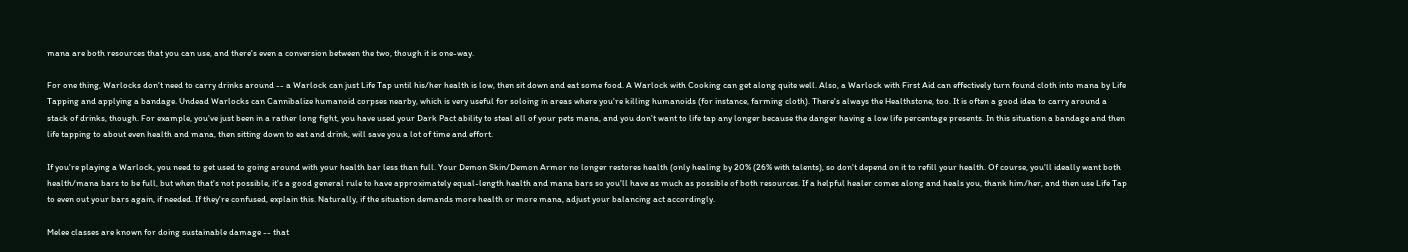mana are both resources that you can use, and there's even a conversion between the two, though it is one-way.

For one thing, Warlocks don't need to carry drinks around -- a Warlock can just Life Tap until his/her health is low, then sit down and eat some food. A Warlock with Cooking can get along quite well. Also, a Warlock with First Aid can effectively turn found cloth into mana by Life Tapping and applying a bandage. Undead Warlocks can Cannibalize humanoid corpses nearby, which is very useful for soloing in areas where you're killing humanoids (for instance, farming cloth). There's always the Healthstone, too. It is often a good idea to carry around a stack of drinks, though. For example, you've just been in a rather long fight, you have used your Dark Pact ability to steal all of your pets mana, and you don't want to life tap any longer because the danger having a low life percentage presents. In this situation a bandage and then life tapping to about even health and mana, then sitting down to eat and drink, will save you a lot of time and effort.

If you're playing a Warlock, you need to get used to going around with your health bar less than full. Your Demon Skin/Demon Armor no longer restores health (only healing by 20% (26% with talents), so don't depend on it to refill your health. Of course, you'll ideally want both health/mana bars to be full, but when that's not possible, it's a good general rule to have approximately equal-length health and mana bars so you'll have as much as possible of both resources. If a helpful healer comes along and heals you, thank him/her, and then use Life Tap to even out your bars again, if needed. If they're confused, explain this. Naturally, if the situation demands more health or more mana, adjust your balancing act accordingly.

Melee classes are known for doing sustainable damage -- that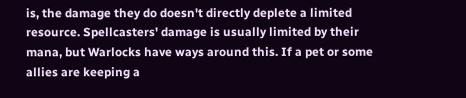is, the damage they do doesn't directly deplete a limited resource. Spellcasters' damage is usually limited by their mana, but Warlocks have ways around this. If a pet or some allies are keeping a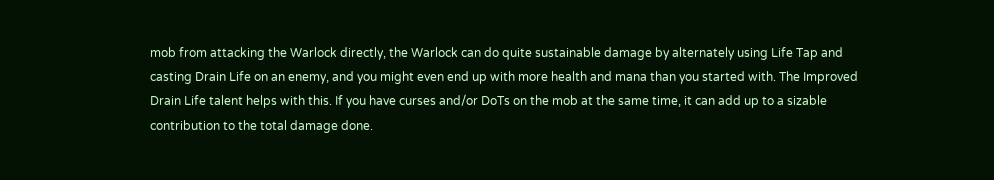mob from attacking the Warlock directly, the Warlock can do quite sustainable damage by alternately using Life Tap and casting Drain Life on an enemy, and you might even end up with more health and mana than you started with. The Improved Drain Life talent helps with this. If you have curses and/or DoTs on the mob at the same time, it can add up to a sizable contribution to the total damage done.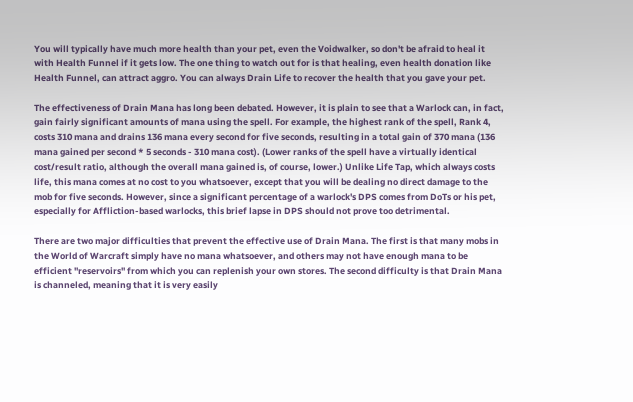You will typically have much more health than your pet, even the Voidwalker, so don't be afraid to heal it with Health Funnel if it gets low. The one thing to watch out for is that healing, even health donation like Health Funnel, can attract aggro. You can always Drain Life to recover the health that you gave your pet.

The effectiveness of Drain Mana has long been debated. However, it is plain to see that a Warlock can, in fact, gain fairly significant amounts of mana using the spell. For example, the highest rank of the spell, Rank 4, costs 310 mana and drains 136 mana every second for five seconds, resulting in a total gain of 370 mana (136 mana gained per second * 5 seconds - 310 mana cost). (Lower ranks of the spell have a virtually identical cost/result ratio, although the overall mana gained is, of course, lower.) Unlike Life Tap, which always costs life, this mana comes at no cost to you whatsoever, except that you will be dealing no direct damage to the mob for five seconds. However, since a significant percentage of a warlock's DPS comes from DoTs or his pet, especially for Affliction-based warlocks, this brief lapse in DPS should not prove too detrimental.

There are two major difficulties that prevent the effective use of Drain Mana. The first is that many mobs in the World of Warcraft simply have no mana whatsoever, and others may not have enough mana to be efficient "reservoirs" from which you can replenish your own stores. The second difficulty is that Drain Mana is channeled, meaning that it is very easily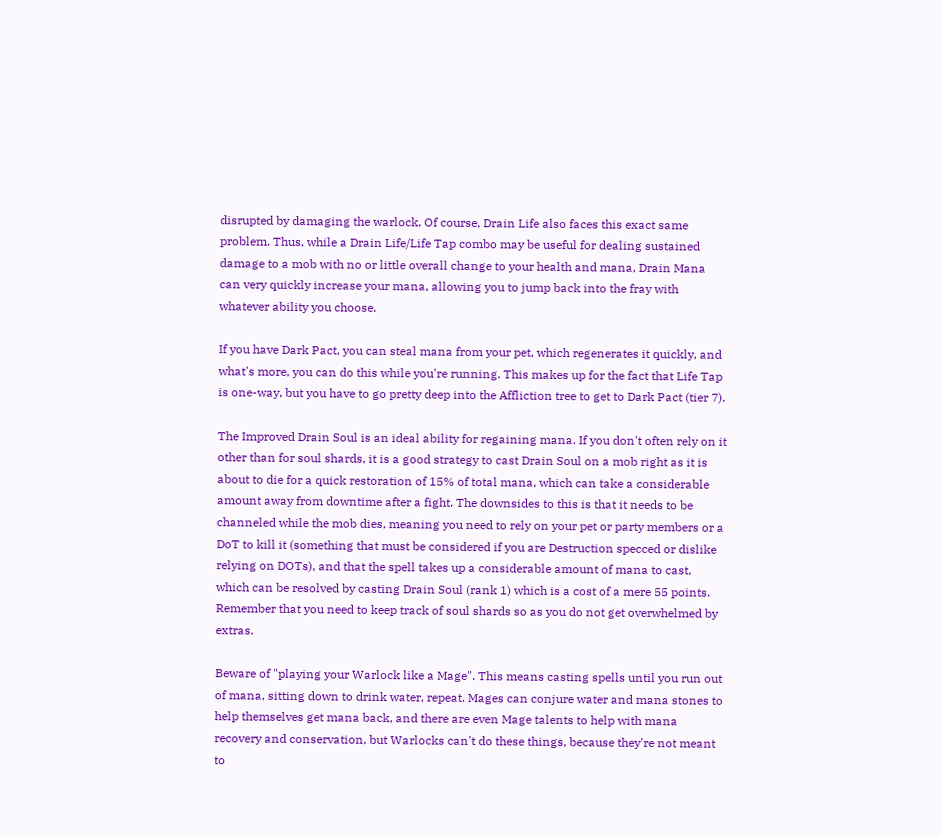disrupted by damaging the warlock. Of course, Drain Life also faces this exact same problem. Thus, while a Drain Life/Life Tap combo may be useful for dealing sustained damage to a mob with no or little overall change to your health and mana, Drain Mana can very quickly increase your mana, allowing you to jump back into the fray with whatever ability you choose.

If you have Dark Pact, you can steal mana from your pet, which regenerates it quickly, and what's more, you can do this while you're running. This makes up for the fact that Life Tap is one-way, but you have to go pretty deep into the Affliction tree to get to Dark Pact (tier 7).

The Improved Drain Soul is an ideal ability for regaining mana. If you don't often rely on it other than for soul shards, it is a good strategy to cast Drain Soul on a mob right as it is about to die for a quick restoration of 15% of total mana, which can take a considerable amount away from downtime after a fight. The downsides to this is that it needs to be channeled while the mob dies, meaning you need to rely on your pet or party members or a DoT to kill it (something that must be considered if you are Destruction specced or dislike relying on DOTs), and that the spell takes up a considerable amount of mana to cast, which can be resolved by casting Drain Soul (rank 1) which is a cost of a mere 55 points. Remember that you need to keep track of soul shards so as you do not get overwhelmed by extras.

Beware of "playing your Warlock like a Mage". This means casting spells until you run out of mana, sitting down to drink water, repeat. Mages can conjure water and mana stones to help themselves get mana back, and there are even Mage talents to help with mana recovery and conservation, but Warlocks can't do these things, because they're not meant to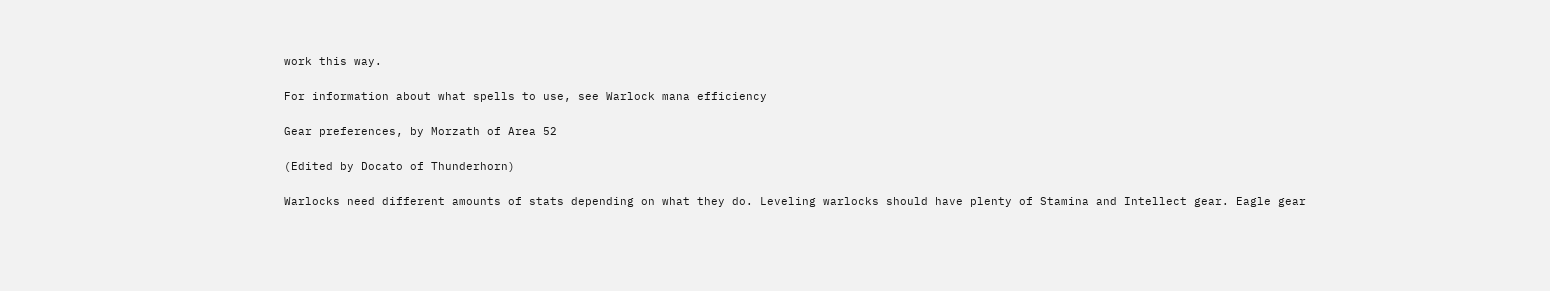work this way.

For information about what spells to use, see Warlock mana efficiency

Gear preferences, by Morzath of Area 52

(Edited by Docato of Thunderhorn)

Warlocks need different amounts of stats depending on what they do. Leveling warlocks should have plenty of Stamina and Intellect gear. Eagle gear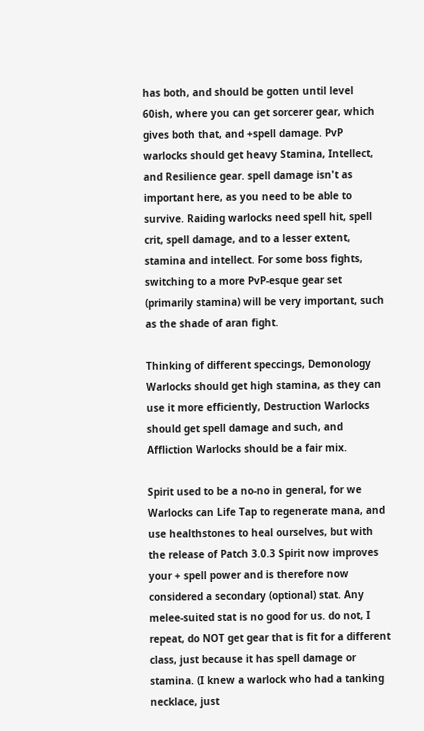has both, and should be gotten until level 60ish, where you can get sorcerer gear, which gives both that, and +spell damage. PvP warlocks should get heavy Stamina, Intellect, and Resilience gear. spell damage isn't as important here, as you need to be able to survive. Raiding warlocks need spell hit, spell crit, spell damage, and to a lesser extent, stamina and intellect. For some boss fights, switching to a more PvP-esque gear set (primarily stamina) will be very important, such as the shade of aran fight.

Thinking of different speccings, Demonology Warlocks should get high stamina, as they can use it more efficiently, Destruction Warlocks should get spell damage and such, and Affliction Warlocks should be a fair mix.

Spirit used to be a no-no in general, for we Warlocks can Life Tap to regenerate mana, and use healthstones to heal ourselves, but with the release of Patch 3.0.3 Spirit now improves your + spell power and is therefore now considered a secondary (optional) stat. Any melee-suited stat is no good for us. do not, I repeat, do NOT get gear that is fit for a different class, just because it has spell damage or stamina. (I knew a warlock who had a tanking necklace, just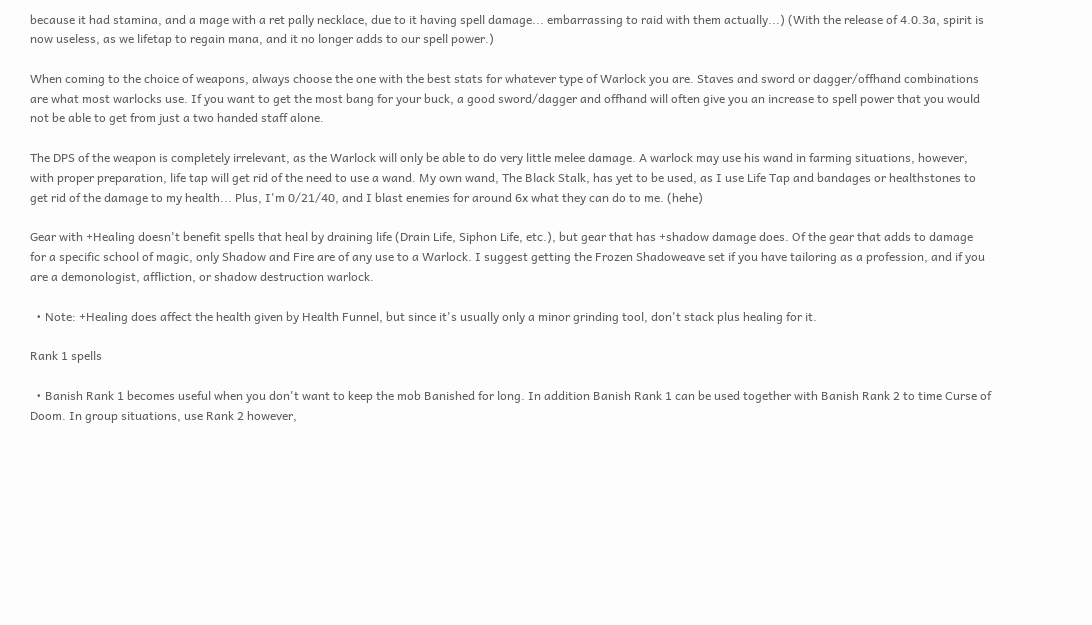because it had stamina, and a mage with a ret pally necklace, due to it having spell damage... embarrassing to raid with them actually...) (With the release of 4.0.3a, spirit is now useless, as we lifetap to regain mana, and it no longer adds to our spell power.)

When coming to the choice of weapons, always choose the one with the best stats for whatever type of Warlock you are. Staves and sword or dagger/offhand combinations are what most warlocks use. If you want to get the most bang for your buck, a good sword/dagger and offhand will often give you an increase to spell power that you would not be able to get from just a two handed staff alone.

The DPS of the weapon is completely irrelevant, as the Warlock will only be able to do very little melee damage. A warlock may use his wand in farming situations, however, with proper preparation, life tap will get rid of the need to use a wand. My own wand, The Black Stalk, has yet to be used, as I use Life Tap and bandages or healthstones to get rid of the damage to my health... Plus, I'm 0/21/40, and I blast enemies for around 6x what they can do to me. (hehe)

Gear with +Healing doesn't benefit spells that heal by draining life (Drain Life, Siphon Life, etc.), but gear that has +shadow damage does. Of the gear that adds to damage for a specific school of magic, only Shadow and Fire are of any use to a Warlock. I suggest getting the Frozen Shadoweave set if you have tailoring as a profession, and if you are a demonologist, affliction, or shadow destruction warlock.

  • Note: +Healing does affect the health given by Health Funnel, but since it's usually only a minor grinding tool, don't stack plus healing for it.

Rank 1 spells

  • Banish Rank 1 becomes useful when you don't want to keep the mob Banished for long. In addition Banish Rank 1 can be used together with Banish Rank 2 to time Curse of Doom. In group situations, use Rank 2 however,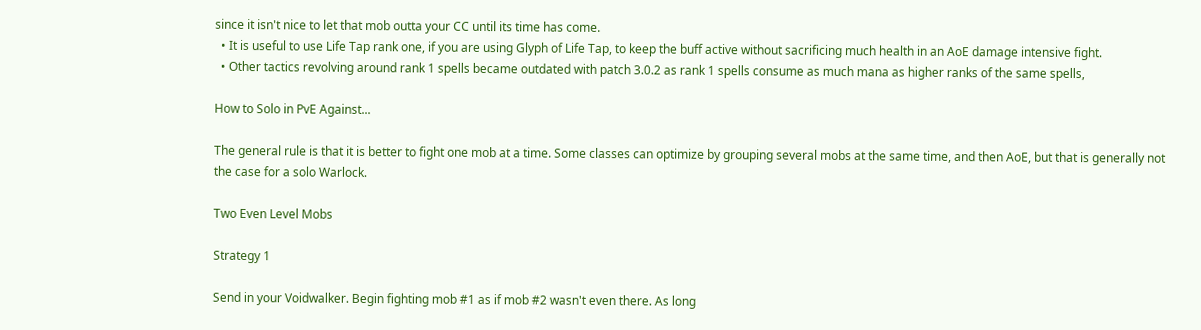since it isn't nice to let that mob outta your CC until its time has come.
  • It is useful to use Life Tap rank one, if you are using Glyph of Life Tap, to keep the buff active without sacrificing much health in an AoE damage intensive fight.
  • Other tactics revolving around rank 1 spells became outdated with patch 3.0.2 as rank 1 spells consume as much mana as higher ranks of the same spells,

How to Solo in PvE Against...

The general rule is that it is better to fight one mob at a time. Some classes can optimize by grouping several mobs at the same time, and then AoE, but that is generally not the case for a solo Warlock.

Two Even Level Mobs

Strategy 1

Send in your Voidwalker. Begin fighting mob #1 as if mob #2 wasn't even there. As long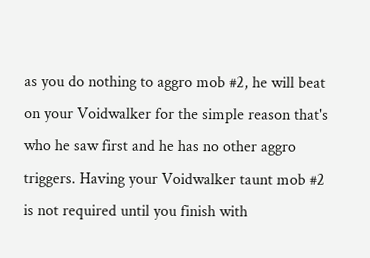as you do nothing to aggro mob #2, he will beat on your Voidwalker for the simple reason that's who he saw first and he has no other aggro triggers. Having your Voidwalker taunt mob #2 is not required until you finish with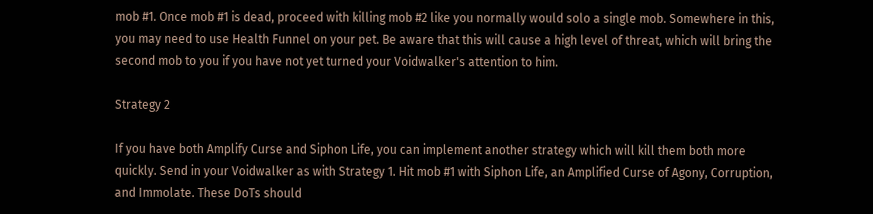mob #1. Once mob #1 is dead, proceed with killing mob #2 like you normally would solo a single mob. Somewhere in this, you may need to use Health Funnel on your pet. Be aware that this will cause a high level of threat, which will bring the second mob to you if you have not yet turned your Voidwalker's attention to him.

Strategy 2

If you have both Amplify Curse and Siphon Life, you can implement another strategy which will kill them both more quickly. Send in your Voidwalker as with Strategy 1. Hit mob #1 with Siphon Life, an Amplified Curse of Agony, Corruption, and Immolate. These DoTs should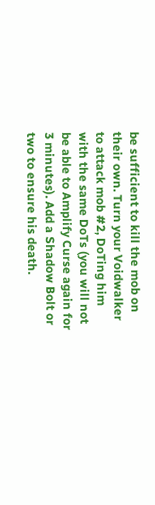be sufficient to kill the mob on their own. Turn your Voidwalker to attack mob #2, DoTing him with the same DoTs (you will not be able to Amplify Curse again for 3 minutes). Add a Shadow Bolt or two to ensure his death.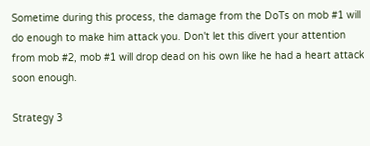Sometime during this process, the damage from the DoTs on mob #1 will do enough to make him attack you. Don't let this divert your attention from mob #2, mob #1 will drop dead on his own like he had a heart attack soon enough.

Strategy 3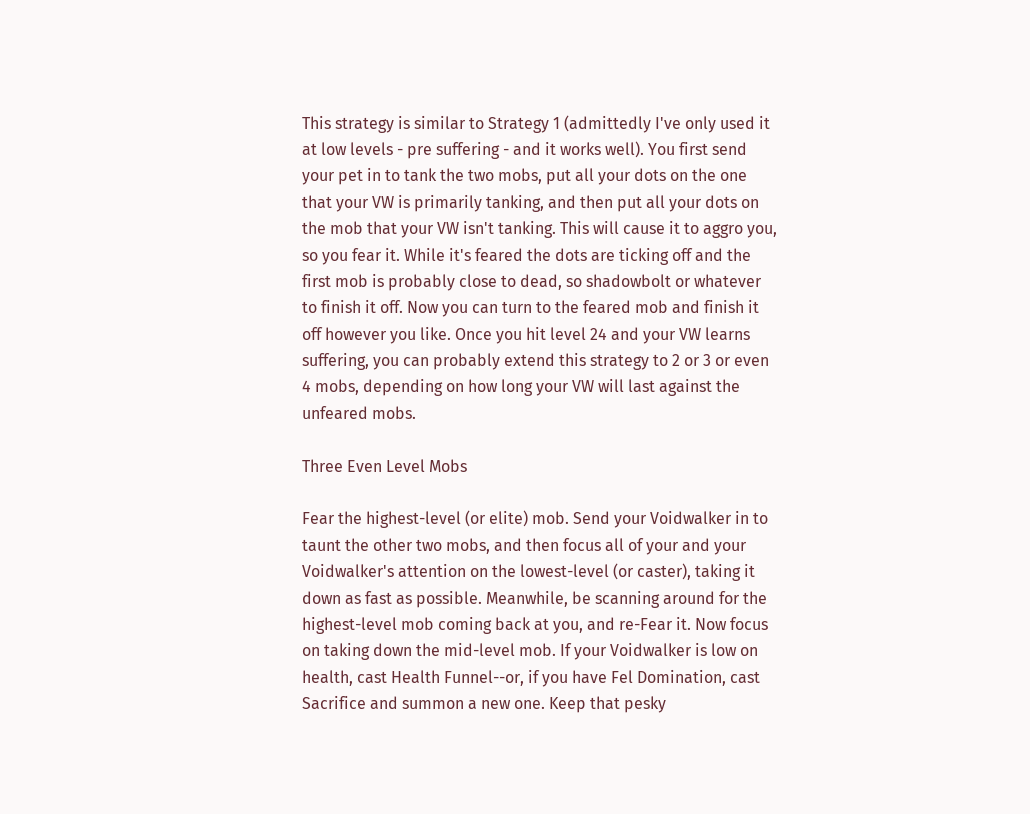This strategy is similar to Strategy 1 (admittedly I've only used it at low levels - pre suffering - and it works well). You first send your pet in to tank the two mobs, put all your dots on the one that your VW is primarily tanking, and then put all your dots on the mob that your VW isn't tanking. This will cause it to aggro you, so you fear it. While it's feared the dots are ticking off and the first mob is probably close to dead, so shadowbolt or whatever to finish it off. Now you can turn to the feared mob and finish it off however you like. Once you hit level 24 and your VW learns suffering, you can probably extend this strategy to 2 or 3 or even 4 mobs, depending on how long your VW will last against the unfeared mobs.

Three Even Level Mobs

Fear the highest-level (or elite) mob. Send your Voidwalker in to taunt the other two mobs, and then focus all of your and your Voidwalker's attention on the lowest-level (or caster), taking it down as fast as possible. Meanwhile, be scanning around for the highest-level mob coming back at you, and re-Fear it. Now focus on taking down the mid-level mob. If your Voidwalker is low on health, cast Health Funnel--or, if you have Fel Domination, cast Sacrifice and summon a new one. Keep that pesky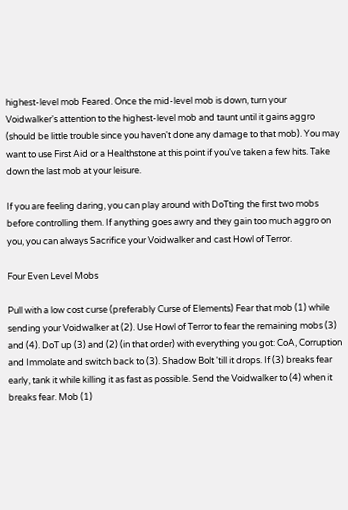highest-level mob Feared. Once the mid-level mob is down, turn your Voidwalker's attention to the highest-level mob and taunt until it gains aggro (should be little trouble since you haven't done any damage to that mob). You may want to use First Aid or a Healthstone at this point if you've taken a few hits. Take down the last mob at your leisure.

If you are feeling daring, you can play around with DoTting the first two mobs before controlling them. If anything goes awry and they gain too much aggro on you, you can always Sacrifice your Voidwalker and cast Howl of Terror.

Four Even Level Mobs

Pull with a low cost curse (preferably Curse of Elements) Fear that mob (1) while sending your Voidwalker at (2). Use Howl of Terror to fear the remaining mobs (3) and (4). DoT up (3) and (2) (in that order) with everything you got: CoA, Corruption and Immolate and switch back to (3). Shadow Bolt 'till it drops. If (3) breaks fear early, tank it while killing it as fast as possible. Send the Voidwalker to (4) when it breaks fear. Mob (1)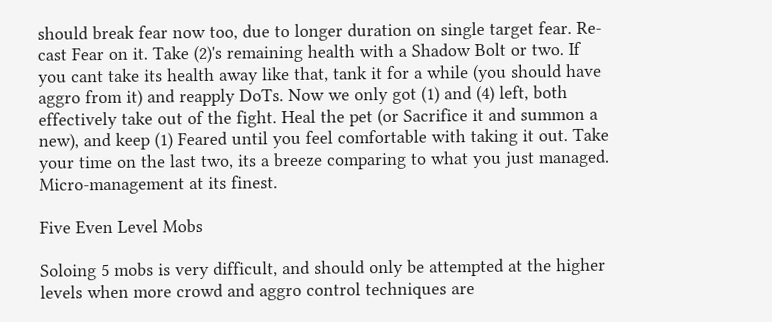should break fear now too, due to longer duration on single target fear. Re-cast Fear on it. Take (2)'s remaining health with a Shadow Bolt or two. If you cant take its health away like that, tank it for a while (you should have aggro from it) and reapply DoTs. Now we only got (1) and (4) left, both effectively take out of the fight. Heal the pet (or Sacrifice it and summon a new), and keep (1) Feared until you feel comfortable with taking it out. Take your time on the last two, its a breeze comparing to what you just managed. Micro-management at its finest.

Five Even Level Mobs

Soloing 5 mobs is very difficult, and should only be attempted at the higher levels when more crowd and aggro control techniques are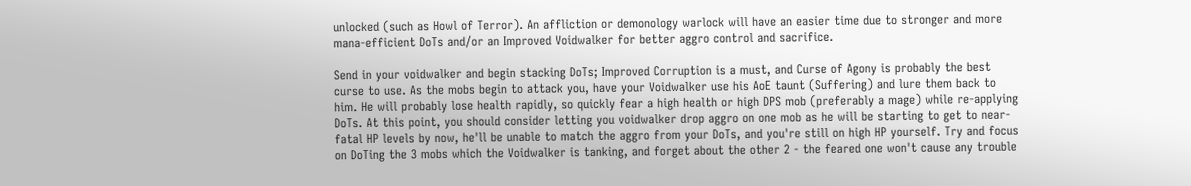unlocked (such as Howl of Terror). An affliction or demonology warlock will have an easier time due to stronger and more mana-efficient DoTs and/or an Improved Voidwalker for better aggro control and sacrifice.

Send in your voidwalker and begin stacking DoTs; Improved Corruption is a must, and Curse of Agony is probably the best curse to use. As the mobs begin to attack you, have your Voidwalker use his AoE taunt (Suffering) and lure them back to him. He will probably lose health rapidly, so quickly fear a high health or high DPS mob (preferably a mage) while re-applying DoTs. At this point, you should consider letting you voidwalker drop aggro on one mob as he will be starting to get to near-fatal HP levels by now, he'll be unable to match the aggro from your DoTs, and you're still on high HP yourself. Try and focus on DoTing the 3 mobs which the Voidwalker is tanking, and forget about the other 2 - the feared one won't cause any trouble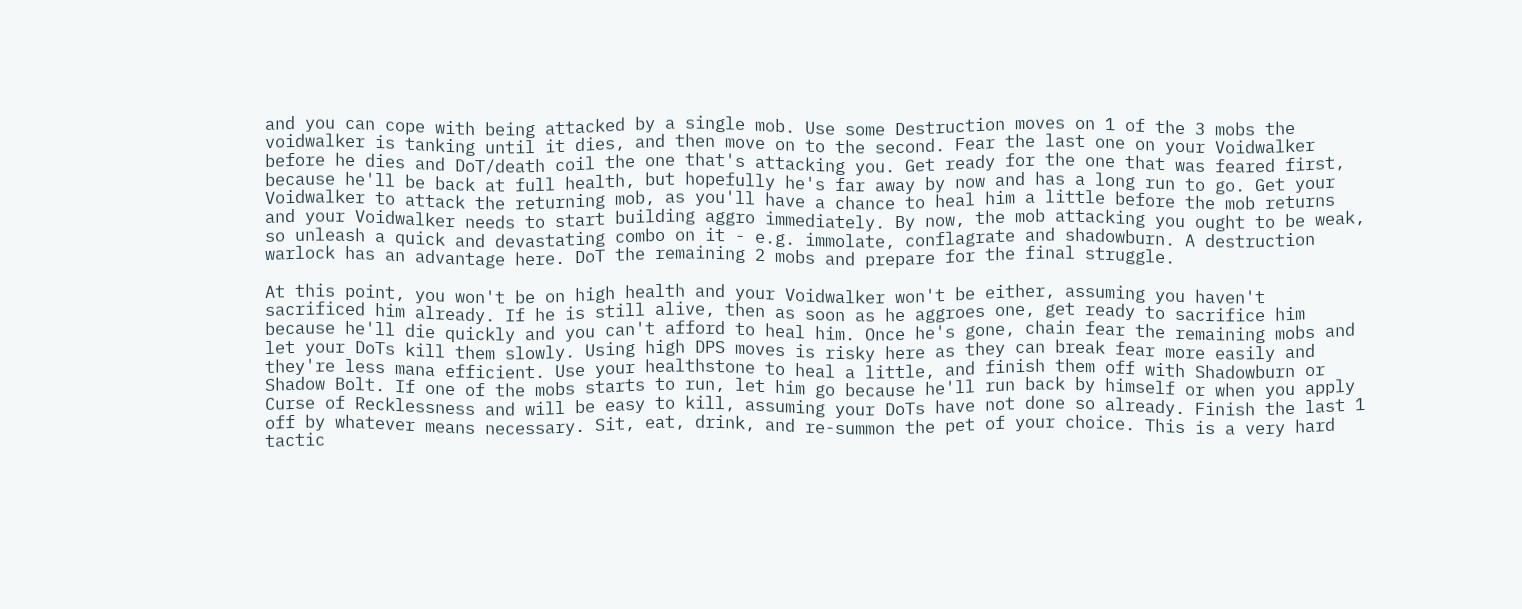and you can cope with being attacked by a single mob. Use some Destruction moves on 1 of the 3 mobs the voidwalker is tanking until it dies, and then move on to the second. Fear the last one on your Voidwalker before he dies and DoT/death coil the one that's attacking you. Get ready for the one that was feared first, because he'll be back at full health, but hopefully he's far away by now and has a long run to go. Get your Voidwalker to attack the returning mob, as you'll have a chance to heal him a little before the mob returns and your Voidwalker needs to start building aggro immediately. By now, the mob attacking you ought to be weak, so unleash a quick and devastating combo on it - e.g. immolate, conflagrate and shadowburn. A destruction warlock has an advantage here. DoT the remaining 2 mobs and prepare for the final struggle.

At this point, you won't be on high health and your Voidwalker won't be either, assuming you haven't sacrificed him already. If he is still alive, then as soon as he aggroes one, get ready to sacrifice him because he'll die quickly and you can't afford to heal him. Once he's gone, chain fear the remaining mobs and let your DoTs kill them slowly. Using high DPS moves is risky here as they can break fear more easily and they're less mana efficient. Use your healthstone to heal a little, and finish them off with Shadowburn or Shadow Bolt. If one of the mobs starts to run, let him go because he'll run back by himself or when you apply Curse of Recklessness and will be easy to kill, assuming your DoTs have not done so already. Finish the last 1 off by whatever means necessary. Sit, eat, drink, and re-summon the pet of your choice. This is a very hard tactic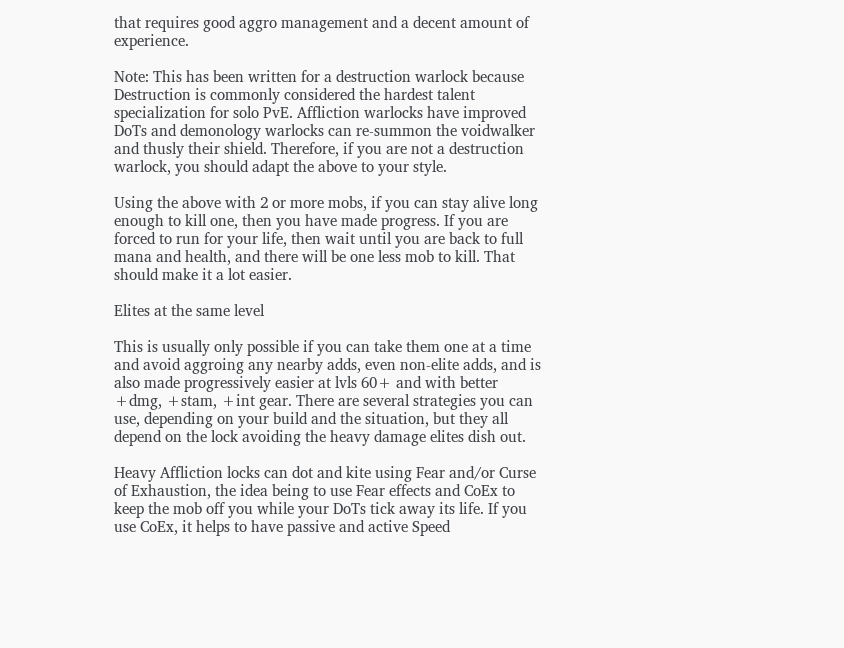that requires good aggro management and a decent amount of experience.

Note: This has been written for a destruction warlock because Destruction is commonly considered the hardest talent specialization for solo PvE. Affliction warlocks have improved DoTs and demonology warlocks can re-summon the voidwalker and thusly their shield. Therefore, if you are not a destruction warlock, you should adapt the above to your style.

Using the above with 2 or more mobs, if you can stay alive long enough to kill one, then you have made progress. If you are forced to run for your life, then wait until you are back to full mana and health, and there will be one less mob to kill. That should make it a lot easier.

Elites at the same level

This is usually only possible if you can take them one at a time and avoid aggroing any nearby adds, even non-elite adds, and is also made progressively easier at lvls 60+ and with better +dmg, +stam, +int gear. There are several strategies you can use, depending on your build and the situation, but they all depend on the lock avoiding the heavy damage elites dish out.

Heavy Affliction locks can dot and kite using Fear and/or Curse of Exhaustion, the idea being to use Fear effects and CoEx to keep the mob off you while your DoTs tick away its life. If you use CoEx, it helps to have passive and active Speed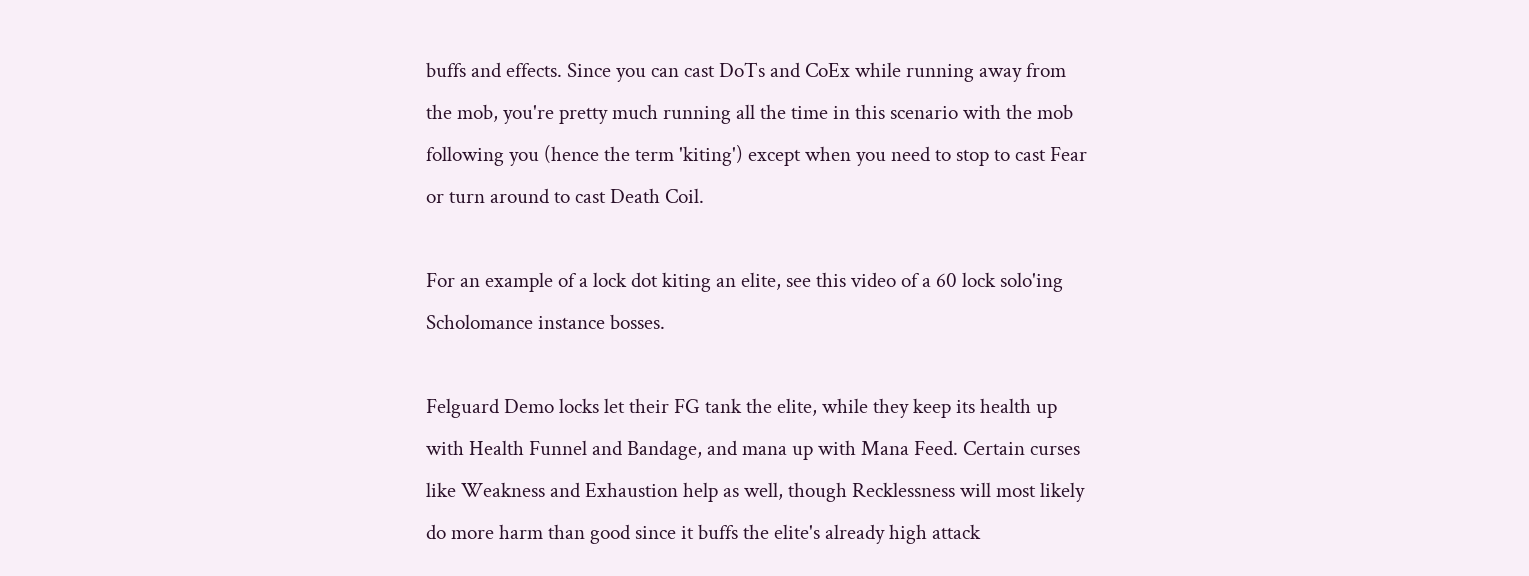buffs and effects. Since you can cast DoTs and CoEx while running away from the mob, you're pretty much running all the time in this scenario with the mob following you (hence the term 'kiting') except when you need to stop to cast Fear or turn around to cast Death Coil.

For an example of a lock dot kiting an elite, see this video of a 60 lock solo'ing Scholomance instance bosses.

Felguard Demo locks let their FG tank the elite, while they keep its health up with Health Funnel and Bandage, and mana up with Mana Feed. Certain curses like Weakness and Exhaustion help as well, though Recklessness will most likely do more harm than good since it buffs the elite's already high attack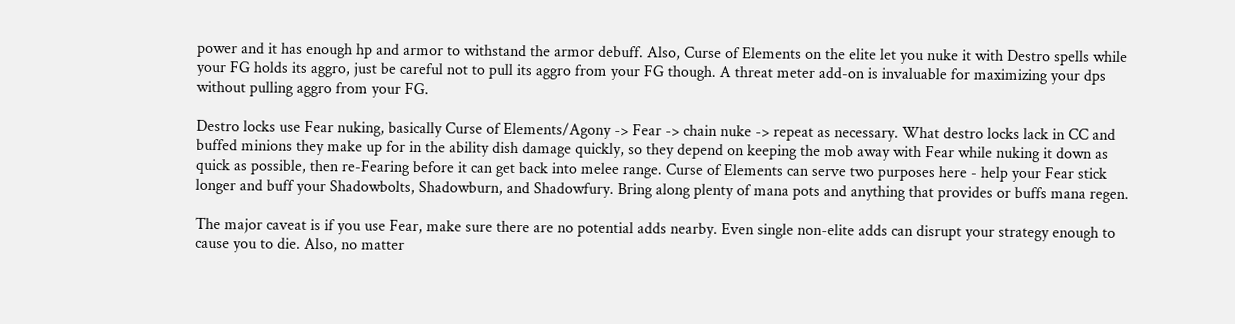power and it has enough hp and armor to withstand the armor debuff. Also, Curse of Elements on the elite let you nuke it with Destro spells while your FG holds its aggro, just be careful not to pull its aggro from your FG though. A threat meter add-on is invaluable for maximizing your dps without pulling aggro from your FG.

Destro locks use Fear nuking, basically Curse of Elements/Agony -> Fear -> chain nuke -> repeat as necessary. What destro locks lack in CC and buffed minions they make up for in the ability dish damage quickly, so they depend on keeping the mob away with Fear while nuking it down as quick as possible, then re-Fearing before it can get back into melee range. Curse of Elements can serve two purposes here - help your Fear stick longer and buff your Shadowbolts, Shadowburn, and Shadowfury. Bring along plenty of mana pots and anything that provides or buffs mana regen.

The major caveat is if you use Fear, make sure there are no potential adds nearby. Even single non-elite adds can disrupt your strategy enough to cause you to die. Also, no matter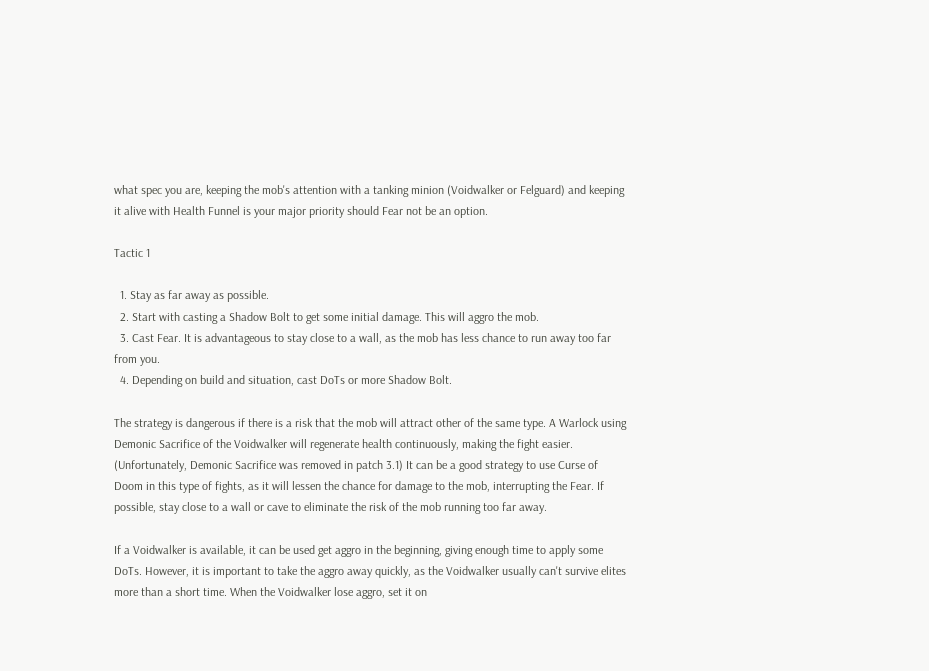what spec you are, keeping the mob's attention with a tanking minion (Voidwalker or Felguard) and keeping it alive with Health Funnel is your major priority should Fear not be an option.

Tactic 1

  1. Stay as far away as possible.
  2. Start with casting a Shadow Bolt to get some initial damage. This will aggro the mob.
  3. Cast Fear. It is advantageous to stay close to a wall, as the mob has less chance to run away too far from you.
  4. Depending on build and situation, cast DoTs or more Shadow Bolt.

The strategy is dangerous if there is a risk that the mob will attract other of the same type. A Warlock using Demonic Sacrifice of the Voidwalker will regenerate health continuously, making the fight easier. (Unfortunately, Demonic Sacrifice was removed in patch 3.1) It can be a good strategy to use Curse of Doom in this type of fights, as it will lessen the chance for damage to the mob, interrupting the Fear. If possible, stay close to a wall or cave to eliminate the risk of the mob running too far away.

If a Voidwalker is available, it can be used get aggro in the beginning, giving enough time to apply some DoTs. However, it is important to take the aggro away quickly, as the Voidwalker usually can't survive elites more than a short time. When the Voidwalker lose aggro, set it on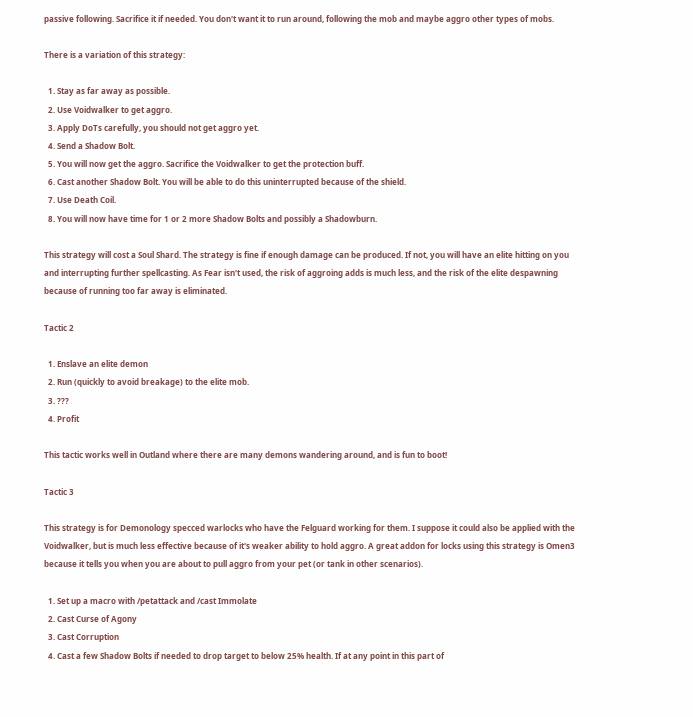passive following. Sacrifice it if needed. You don't want it to run around, following the mob and maybe aggro other types of mobs.

There is a variation of this strategy:

  1. Stay as far away as possible.
  2. Use Voidwalker to get aggro.
  3. Apply DoTs carefully, you should not get aggro yet.
  4. Send a Shadow Bolt.
  5. You will now get the aggro. Sacrifice the Voidwalker to get the protection buff.
  6. Cast another Shadow Bolt. You will be able to do this uninterrupted because of the shield.
  7. Use Death Coil.
  8. You will now have time for 1 or 2 more Shadow Bolts and possibly a Shadowburn.

This strategy will cost a Soul Shard. The strategy is fine if enough damage can be produced. If not, you will have an elite hitting on you and interrupting further spellcasting. As Fear isn't used, the risk of aggroing adds is much less, and the risk of the elite despawning because of running too far away is eliminated.

Tactic 2

  1. Enslave an elite demon
  2. Run (quickly to avoid breakage) to the elite mob.
  3. ???
  4. Profit

This tactic works well in Outland where there are many demons wandering around, and is fun to boot!

Tactic 3

This strategy is for Demonology specced warlocks who have the Felguard working for them. I suppose it could also be applied with the Voidwalker, but is much less effective because of it's weaker ability to hold aggro. A great addon for locks using this strategy is Omen3 because it tells you when you are about to pull aggro from your pet (or tank in other scenarios).

  1. Set up a macro with /petattack and /cast Immolate
  2. Cast Curse of Agony
  3. Cast Corruption
  4. Cast a few Shadow Bolts if needed to drop target to below 25% health. If at any point in this part of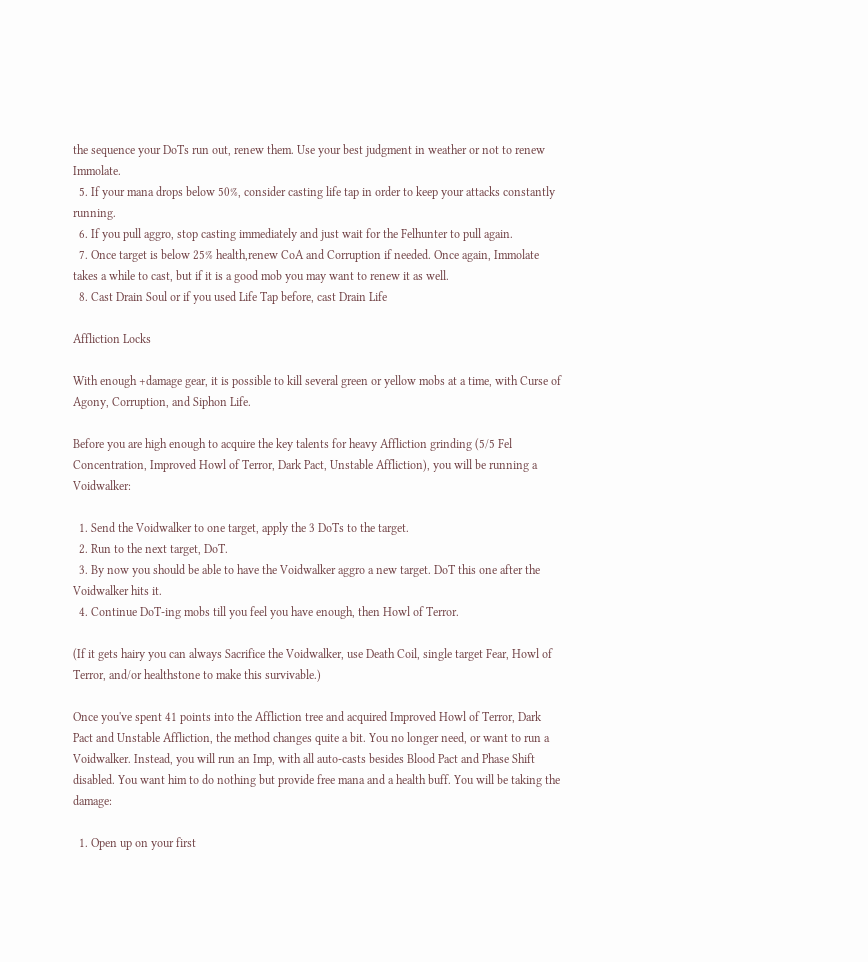the sequence your DoTs run out, renew them. Use your best judgment in weather or not to renew Immolate.
  5. If your mana drops below 50%, consider casting life tap in order to keep your attacks constantly running.
  6. If you pull aggro, stop casting immediately and just wait for the Felhunter to pull again.
  7. Once target is below 25% health,renew CoA and Corruption if needed. Once again, Immolate takes a while to cast, but if it is a good mob you may want to renew it as well.
  8. Cast Drain Soul or if you used Life Tap before, cast Drain Life

Affliction Locks

With enough +damage gear, it is possible to kill several green or yellow mobs at a time, with Curse of Agony, Corruption, and Siphon Life.

Before you are high enough to acquire the key talents for heavy Affliction grinding (5/5 Fel Concentration, Improved Howl of Terror, Dark Pact, Unstable Affliction), you will be running a Voidwalker:

  1. Send the Voidwalker to one target, apply the 3 DoTs to the target.
  2. Run to the next target, DoT.
  3. By now you should be able to have the Voidwalker aggro a new target. DoT this one after the Voidwalker hits it.
  4. Continue DoT-ing mobs till you feel you have enough, then Howl of Terror.

(If it gets hairy you can always Sacrifice the Voidwalker, use Death Coil, single target Fear, Howl of Terror, and/or healthstone to make this survivable.)

Once you've spent 41 points into the Affliction tree and acquired Improved Howl of Terror, Dark Pact and Unstable Affliction, the method changes quite a bit. You no longer need, or want to run a Voidwalker. Instead, you will run an Imp, with all auto-casts besides Blood Pact and Phase Shift disabled. You want him to do nothing but provide free mana and a health buff. You will be taking the damage:

  1. Open up on your first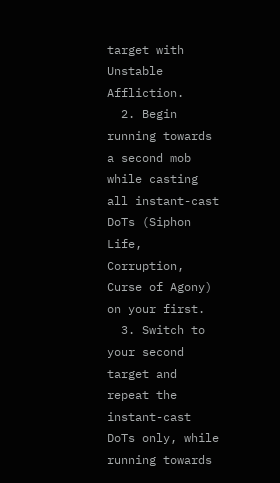target with Unstable Affliction.
  2. Begin running towards a second mob while casting all instant-cast DoTs (Siphon Life, Corruption, Curse of Agony) on your first.
  3. Switch to your second target and repeat the instant-cast DoTs only, while running towards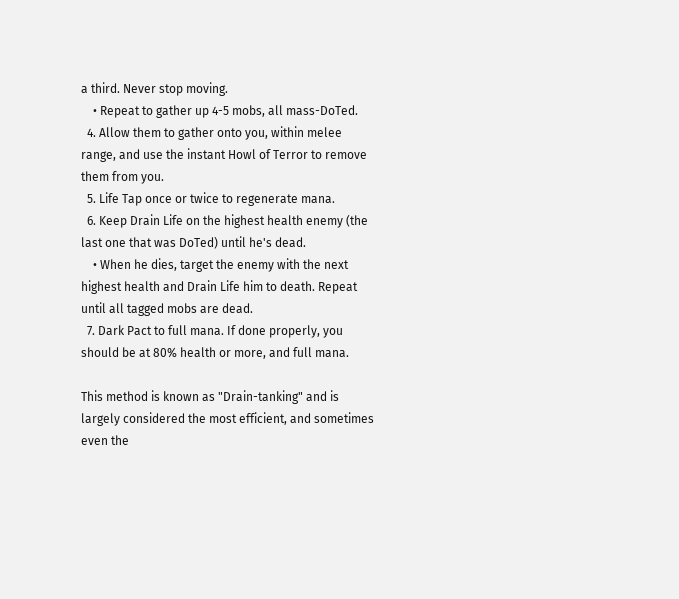a third. Never stop moving.
    • Repeat to gather up 4-5 mobs, all mass-DoTed.
  4. Allow them to gather onto you, within melee range, and use the instant Howl of Terror to remove them from you.
  5. Life Tap once or twice to regenerate mana.
  6. Keep Drain Life on the highest health enemy (the last one that was DoTed) until he's dead.
    • When he dies, target the enemy with the next highest health and Drain Life him to death. Repeat until all tagged mobs are dead.
  7. Dark Pact to full mana. If done properly, you should be at 80% health or more, and full mana.

This method is known as "Drain-tanking" and is largely considered the most efficient, and sometimes even the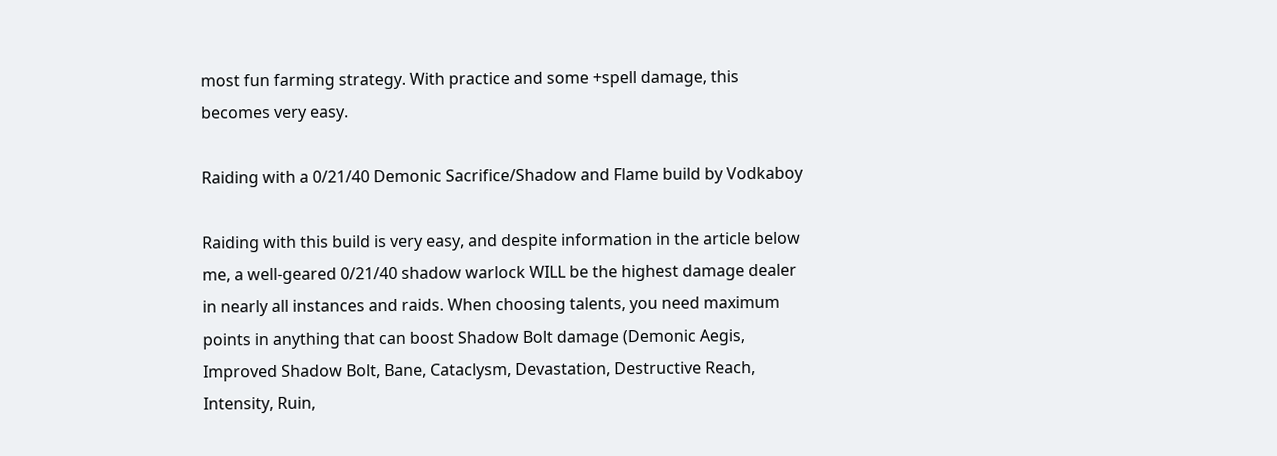most fun farming strategy. With practice and some +spell damage, this becomes very easy.

Raiding with a 0/21/40 Demonic Sacrifice/Shadow and Flame build by Vodkaboy

Raiding with this build is very easy, and despite information in the article below me, a well-geared 0/21/40 shadow warlock WILL be the highest damage dealer in nearly all instances and raids. When choosing talents, you need maximum points in anything that can boost Shadow Bolt damage (Demonic Aegis, Improved Shadow Bolt, Bane, Cataclysm, Devastation, Destructive Reach, Intensity, Ruin,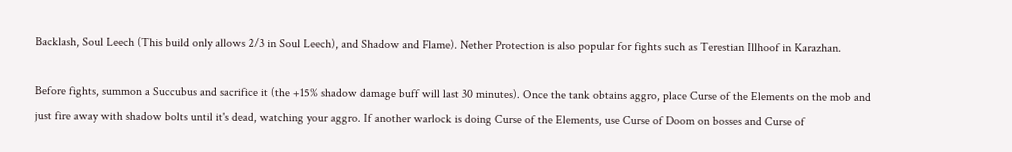Backlash, Soul Leech (This build only allows 2/3 in Soul Leech), and Shadow and Flame). Nether Protection is also popular for fights such as Terestian Illhoof in Karazhan.

Before fights, summon a Succubus and sacrifice it (the +15% shadow damage buff will last 30 minutes). Once the tank obtains aggro, place Curse of the Elements on the mob and just fire away with shadow bolts until it's dead, watching your aggro. If another warlock is doing Curse of the Elements, use Curse of Doom on bosses and Curse of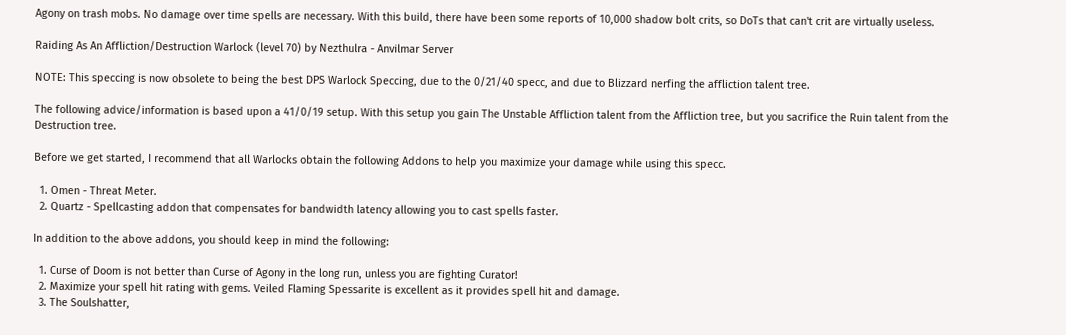Agony on trash mobs. No damage over time spells are necessary. With this build, there have been some reports of 10,000 shadow bolt crits, so DoTs that can't crit are virtually useless.

Raiding As An Affliction/Destruction Warlock (level 70) by Nezthulra - Anvilmar Server

NOTE: This speccing is now obsolete to being the best DPS Warlock Speccing, due to the 0/21/40 specc, and due to Blizzard nerfing the affliction talent tree.

The following advice/information is based upon a 41/0/19 setup. With this setup you gain The Unstable Affliction talent from the Affliction tree, but you sacrifice the Ruin talent from the Destruction tree.

Before we get started, I recommend that all Warlocks obtain the following Addons to help you maximize your damage while using this specc.

  1. Omen - Threat Meter.
  2. Quartz - Spellcasting addon that compensates for bandwidth latency allowing you to cast spells faster.

In addition to the above addons, you should keep in mind the following:

  1. Curse of Doom is not better than Curse of Agony in the long run, unless you are fighting Curator!
  2. Maximize your spell hit rating with gems. Veiled Flaming Spessarite is excellent as it provides spell hit and damage.
  3. The Soulshatter,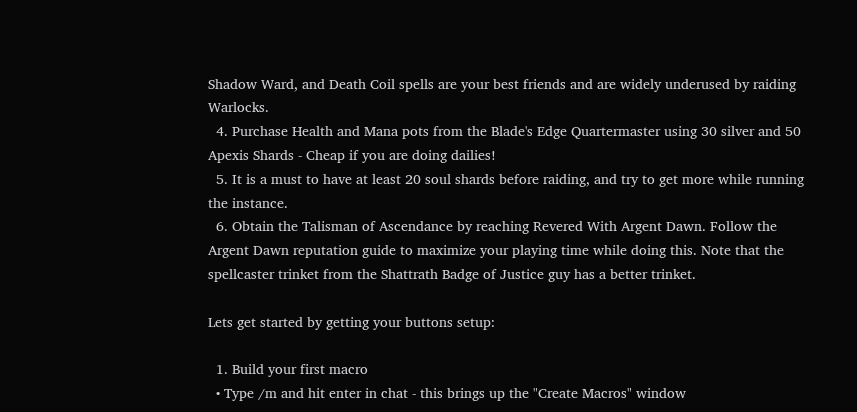Shadow Ward, and Death Coil spells are your best friends and are widely underused by raiding Warlocks.
  4. Purchase Health and Mana pots from the Blade's Edge Quartermaster using 30 silver and 50 Apexis Shards - Cheap if you are doing dailies!
  5. It is a must to have at least 20 soul shards before raiding, and try to get more while running the instance.
  6. Obtain the Talisman of Ascendance by reaching Revered With Argent Dawn. Follow the Argent Dawn reputation guide to maximize your playing time while doing this. Note that the spellcaster trinket from the Shattrath Badge of Justice guy has a better trinket.

Lets get started by getting your buttons setup:

  1. Build your first macro
  • Type /m and hit enter in chat - this brings up the "Create Macros" window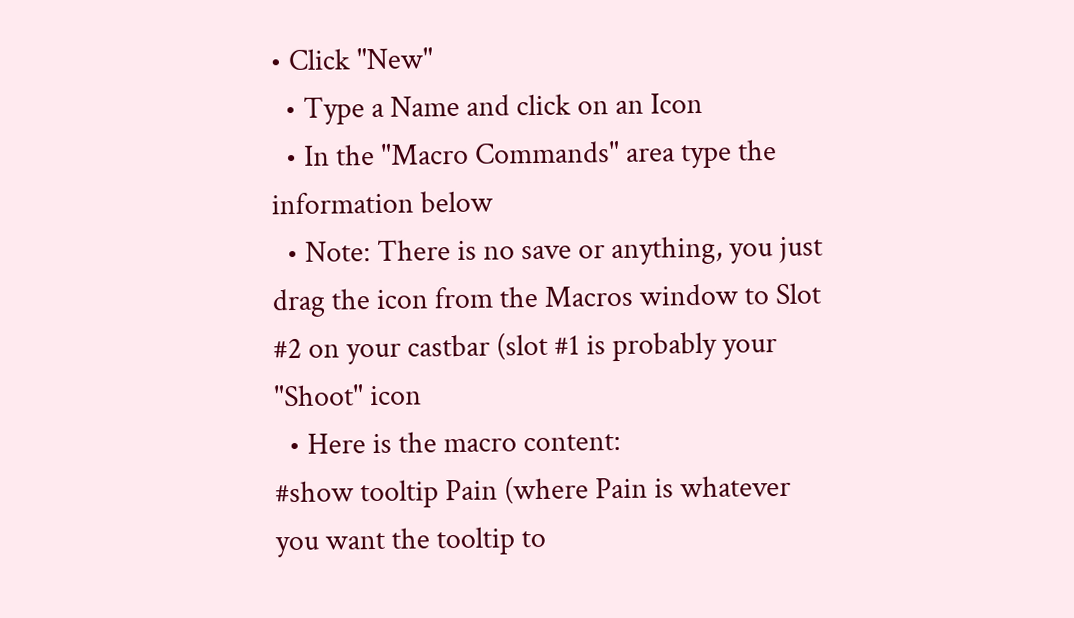• Click "New"
  • Type a Name and click on an Icon
  • In the "Macro Commands" area type the information below
  • Note: There is no save or anything, you just drag the icon from the Macros window to Slot #2 on your castbar (slot #1 is probably your "Shoot" icon
  • Here is the macro content:
#show tooltip Pain (where Pain is whatever you want the tooltip to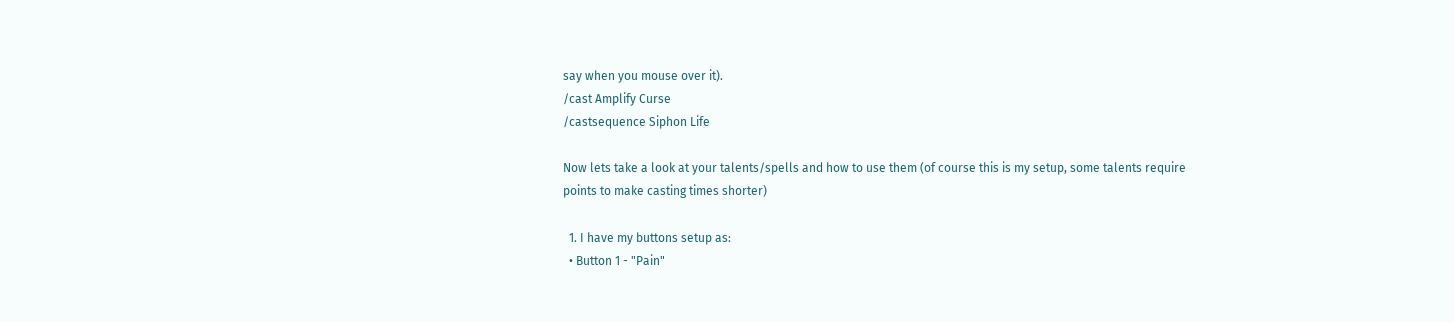say when you mouse over it).
/cast Amplify Curse
/castsequence Siphon Life

Now lets take a look at your talents/spells and how to use them (of course this is my setup, some talents require points to make casting times shorter)

  1. I have my buttons setup as:
  • Button 1 - "Pain"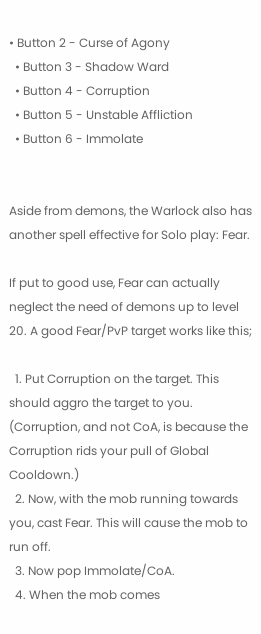• Button 2 - Curse of Agony
  • Button 3 - Shadow Ward
  • Button 4 - Corruption
  • Button 5 - Unstable Affliction
  • Button 6 - Immolate


Aside from demons, the Warlock also has another spell effective for Solo play: Fear.

If put to good use, Fear can actually neglect the need of demons up to level 20. A good Fear/PvP target works like this;

  1. Put Corruption on the target. This should aggro the target to you. (Corruption, and not CoA, is because the Corruption rids your pull of Global Cooldown.)
  2. Now, with the mob running towards you, cast Fear. This will cause the mob to run off.
  3. Now pop Immolate/CoA.
  4. When the mob comes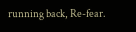running back, Re-fear.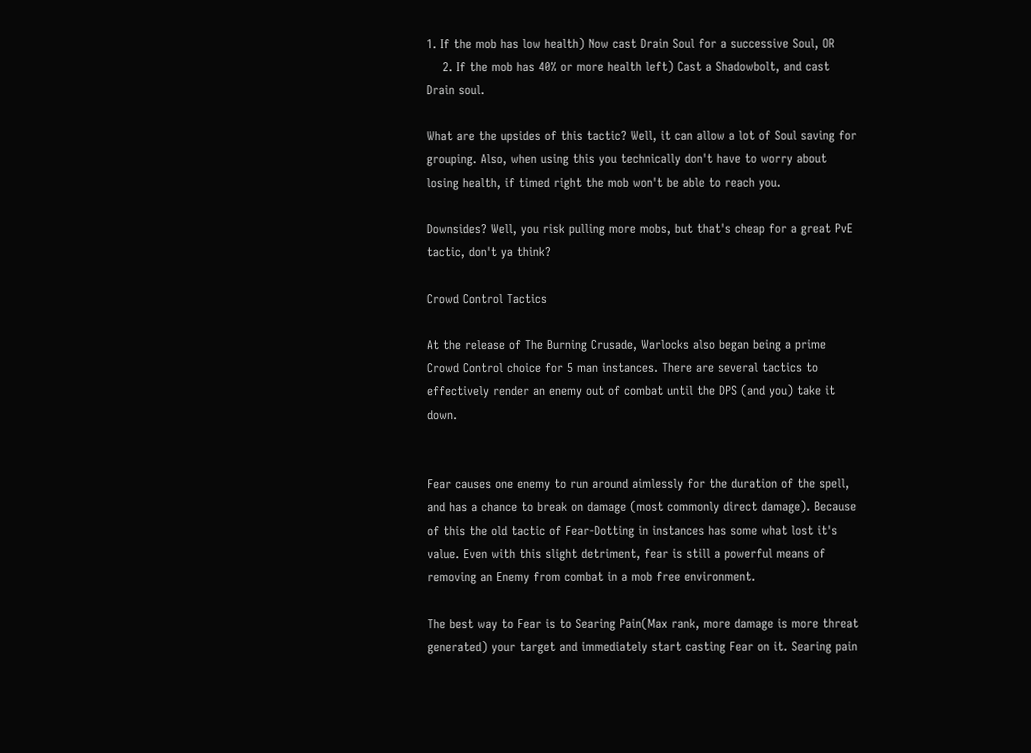1. If the mob has low health) Now cast Drain Soul for a successive Soul, OR
    2. If the mob has 40% or more health left) Cast a Shadowbolt, and cast Drain soul.

What are the upsides of this tactic? Well, it can allow a lot of Soul saving for grouping. Also, when using this you technically don't have to worry about losing health, if timed right the mob won't be able to reach you.

Downsides? Well, you risk pulling more mobs, but that's cheap for a great PvE tactic, don't ya think?

Crowd Control Tactics

At the release of The Burning Crusade, Warlocks also began being a prime Crowd Control choice for 5 man instances. There are several tactics to effectively render an enemy out of combat until the DPS (and you) take it down.


Fear causes one enemy to run around aimlessly for the duration of the spell, and has a chance to break on damage (most commonly direct damage). Because of this the old tactic of Fear-Dotting in instances has some what lost it's value. Even with this slight detriment, fear is still a powerful means of removing an Enemy from combat in a mob free environment.

The best way to Fear is to Searing Pain(Max rank, more damage is more threat generated) your target and immediately start casting Fear on it. Searing pain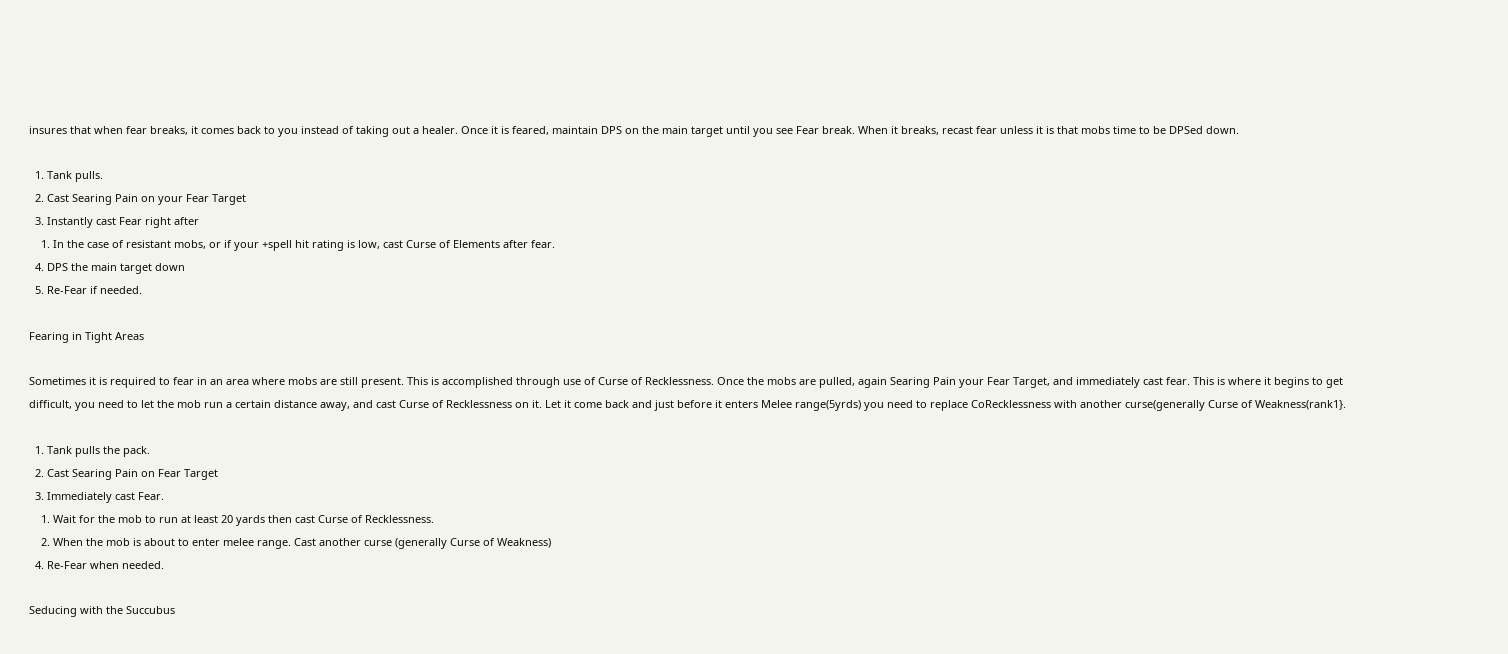insures that when fear breaks, it comes back to you instead of taking out a healer. Once it is feared, maintain DPS on the main target until you see Fear break. When it breaks, recast fear unless it is that mobs time to be DPSed down.

  1. Tank pulls.
  2. Cast Searing Pain on your Fear Target
  3. Instantly cast Fear right after
    1. In the case of resistant mobs, or if your +spell hit rating is low, cast Curse of Elements after fear.
  4. DPS the main target down
  5. Re-Fear if needed.

Fearing in Tight Areas

Sometimes it is required to fear in an area where mobs are still present. This is accomplished through use of Curse of Recklessness. Once the mobs are pulled, again Searing Pain your Fear Target, and immediately cast fear. This is where it begins to get difficult, you need to let the mob run a certain distance away, and cast Curse of Recklessness on it. Let it come back and just before it enters Melee range(5yrds) you need to replace CoRecklessness with another curse(generally Curse of Weakness(rank1}.

  1. Tank pulls the pack.
  2. Cast Searing Pain on Fear Target
  3. Immediately cast Fear.
    1. Wait for the mob to run at least 20 yards then cast Curse of Recklessness.
    2. When the mob is about to enter melee range. Cast another curse (generally Curse of Weakness)
  4. Re-Fear when needed.

Seducing with the Succubus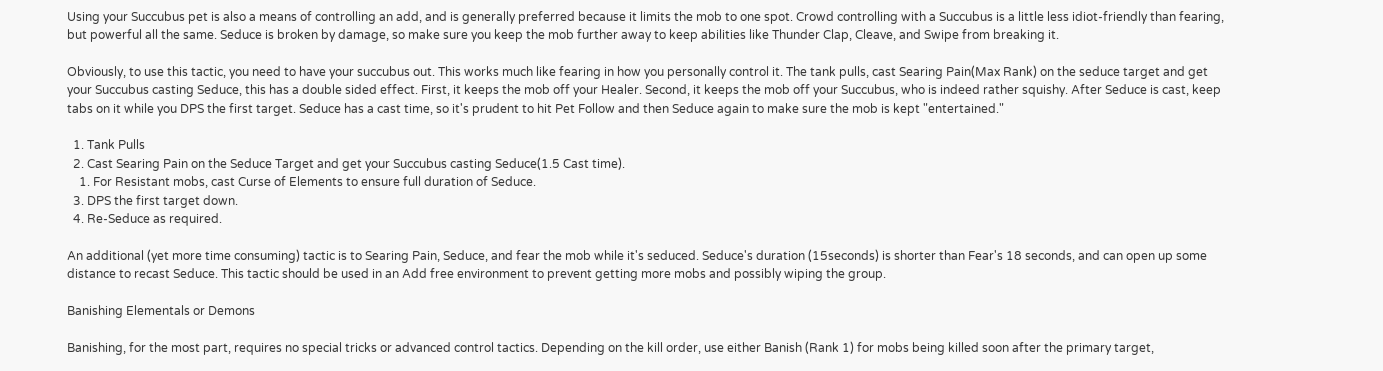Using your Succubus pet is also a means of controlling an add, and is generally preferred because it limits the mob to one spot. Crowd controlling with a Succubus is a little less idiot-friendly than fearing, but powerful all the same. Seduce is broken by damage, so make sure you keep the mob further away to keep abilities like Thunder Clap, Cleave, and Swipe from breaking it.

Obviously, to use this tactic, you need to have your succubus out. This works much like fearing in how you personally control it. The tank pulls, cast Searing Pain(Max Rank) on the seduce target and get your Succubus casting Seduce, this has a double sided effect. First, it keeps the mob off your Healer. Second, it keeps the mob off your Succubus, who is indeed rather squishy. After Seduce is cast, keep tabs on it while you DPS the first target. Seduce has a cast time, so it's prudent to hit Pet Follow and then Seduce again to make sure the mob is kept "entertained."

  1. Tank Pulls
  2. Cast Searing Pain on the Seduce Target and get your Succubus casting Seduce(1.5 Cast time).
    1. For Resistant mobs, cast Curse of Elements to ensure full duration of Seduce.
  3. DPS the first target down.
  4. Re-Seduce as required.

An additional (yet more time consuming) tactic is to Searing Pain, Seduce, and fear the mob while it's seduced. Seduce's duration (15seconds) is shorter than Fear's 18 seconds, and can open up some distance to recast Seduce. This tactic should be used in an Add free environment to prevent getting more mobs and possibly wiping the group.

Banishing Elementals or Demons

Banishing, for the most part, requires no special tricks or advanced control tactics. Depending on the kill order, use either Banish (Rank 1) for mobs being killed soon after the primary target,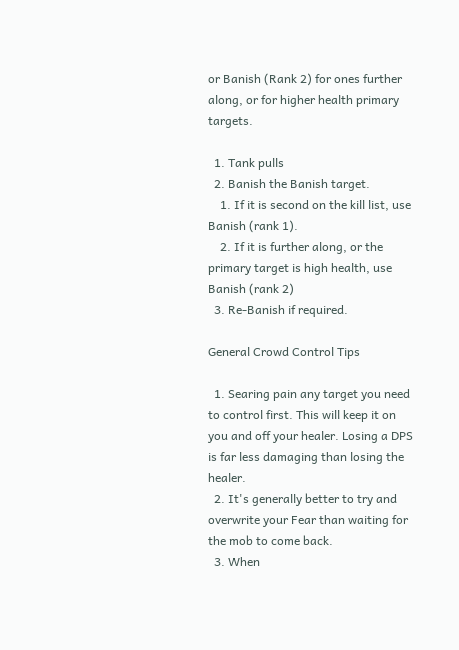or Banish (Rank 2) for ones further along, or for higher health primary targets.

  1. Tank pulls
  2. Banish the Banish target.
    1. If it is second on the kill list, use Banish (rank 1).
    2. If it is further along, or the primary target is high health, use Banish (rank 2)
  3. Re-Banish if required.

General Crowd Control Tips

  1. Searing pain any target you need to control first. This will keep it on you and off your healer. Losing a DPS is far less damaging than losing the healer.
  2. It's generally better to try and overwrite your Fear than waiting for the mob to come back.
  3. When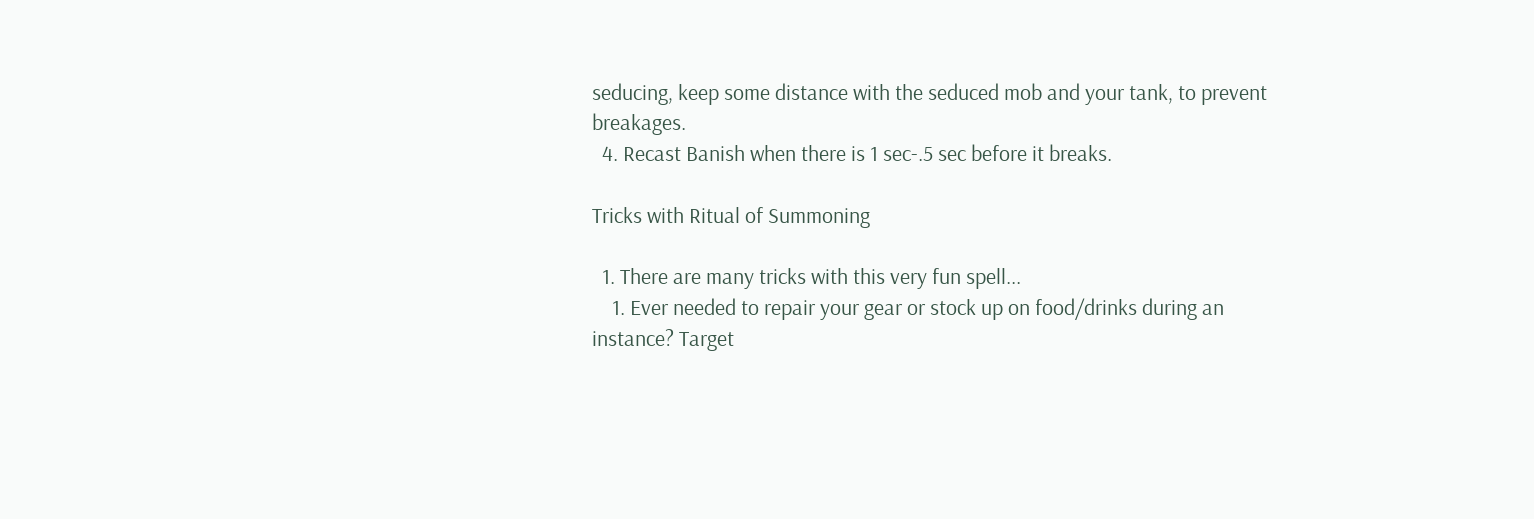seducing, keep some distance with the seduced mob and your tank, to prevent breakages.
  4. Recast Banish when there is 1 sec-.5 sec before it breaks.

Tricks with Ritual of Summoning

  1. There are many tricks with this very fun spell...
    1. Ever needed to repair your gear or stock up on food/drinks during an instance? Target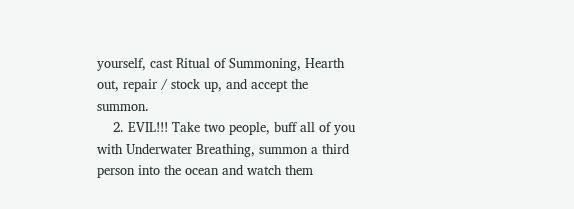yourself, cast Ritual of Summoning, Hearth out, repair / stock up, and accept the summon.
    2. EVIL!!! Take two people, buff all of you with Underwater Breathing, summon a third person into the ocean and watch them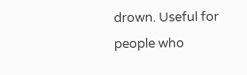drown. Useful for people who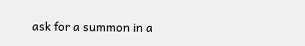ask for a summon in a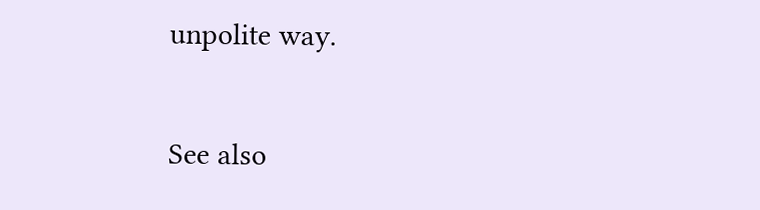unpolite way.

See also